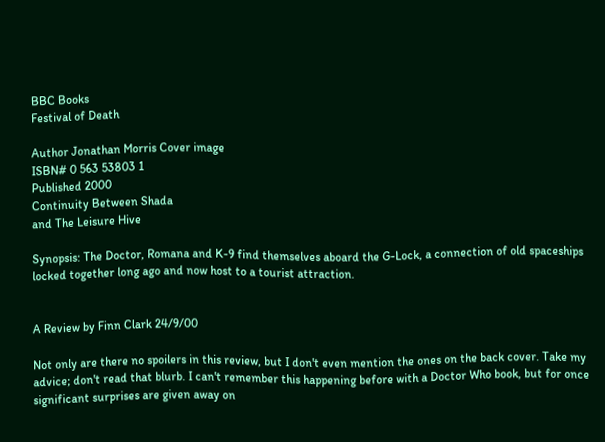BBC Books
Festival of Death

Author Jonathan Morris Cover image
ISBN# 0 563 53803 1
Published 2000
Continuity Between Shada
and The Leisure Hive

Synopsis: The Doctor, Romana and K-9 find themselves aboard the G-Lock, a connection of old spaceships locked together long ago and now host to a tourist attraction.


A Review by Finn Clark 24/9/00

Not only are there no spoilers in this review, but I don't even mention the ones on the back cover. Take my advice; don't read that blurb. I can't remember this happening before with a Doctor Who book, but for once significant surprises are given away on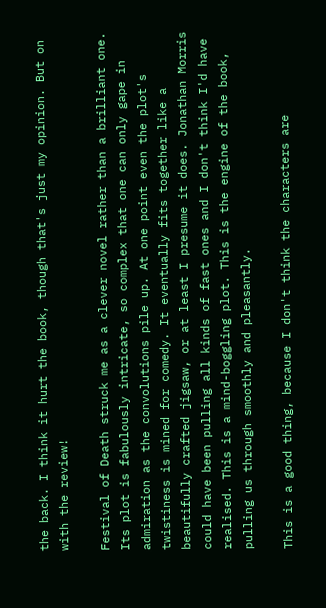the back. I think it hurt the book, though that's just my opinion. But on with the review!

Festival of Death struck me as a clever novel rather than a brilliant one. Its plot is fabulously intricate, so complex that one can only gape in admiration as the convolutions pile up. At one point even the plot's twistiness is mined for comedy. It eventually fits together like a beautifully crafted jigsaw, or at least I presume it does. Jonathan Morris could have been pulling all kinds of fast ones and I don't think I'd have realised. This is a mind-boggling plot. This is the engine of the book, pulling us through smoothly and pleasantly.

This is a good thing, because I don't think the characters are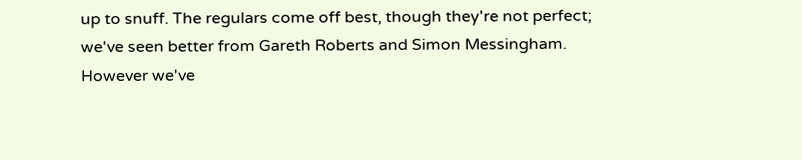up to snuff. The regulars come off best, though they're not perfect; we've seen better from Gareth Roberts and Simon Messingham. However we've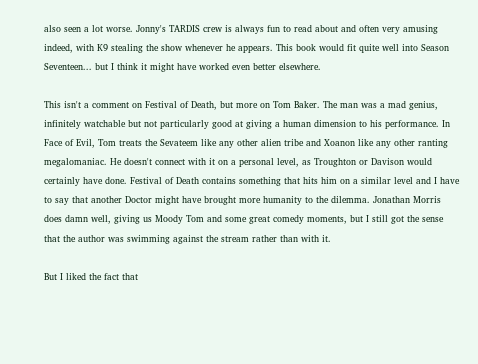also seen a lot worse. Jonny's TARDIS crew is always fun to read about and often very amusing indeed, with K9 stealing the show whenever he appears. This book would fit quite well into Season Seventeen... but I think it might have worked even better elsewhere.

This isn't a comment on Festival of Death, but more on Tom Baker. The man was a mad genius, infinitely watchable but not particularly good at giving a human dimension to his performance. In Face of Evil, Tom treats the Sevateem like any other alien tribe and Xoanon like any other ranting megalomaniac. He doesn't connect with it on a personal level, as Troughton or Davison would certainly have done. Festival of Death contains something that hits him on a similar level and I have to say that another Doctor might have brought more humanity to the dilemma. Jonathan Morris does damn well, giving us Moody Tom and some great comedy moments, but I still got the sense that the author was swimming against the stream rather than with it.

But I liked the fact that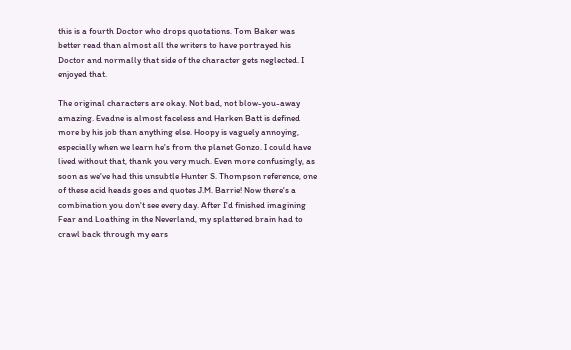this is a fourth Doctor who drops quotations. Tom Baker was better read than almost all the writers to have portrayed his Doctor and normally that side of the character gets neglected. I enjoyed that.

The original characters are okay. Not bad, not blow-you-away amazing. Evadne is almost faceless and Harken Batt is defined more by his job than anything else. Hoopy is vaguely annoying, especially when we learn he's from the planet Gonzo. I could have lived without that, thank you very much. Even more confusingly, as soon as we've had this unsubtle Hunter S. Thompson reference, one of these acid heads goes and quotes J.M. Barrie! Now there's a combination you don't see every day. After I'd finished imagining Fear and Loathing in the Neverland, my splattered brain had to crawl back through my ears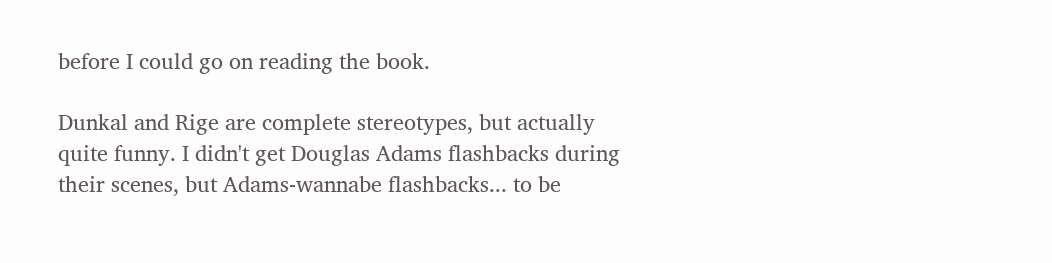before I could go on reading the book.

Dunkal and Rige are complete stereotypes, but actually quite funny. I didn't get Douglas Adams flashbacks during their scenes, but Adams-wannabe flashbacks... to be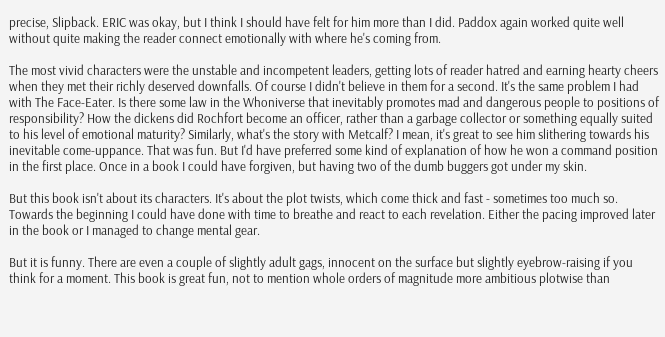precise, Slipback. ERIC was okay, but I think I should have felt for him more than I did. Paddox again worked quite well without quite making the reader connect emotionally with where he's coming from.

The most vivid characters were the unstable and incompetent leaders, getting lots of reader hatred and earning hearty cheers when they met their richly deserved downfalls. Of course I didn't believe in them for a second. It's the same problem I had with The Face-Eater. Is there some law in the Whoniverse that inevitably promotes mad and dangerous people to positions of responsibility? How the dickens did Rochfort become an officer, rather than a garbage collector or something equally suited to his level of emotional maturity? Similarly, what's the story with Metcalf? I mean, it's great to see him slithering towards his inevitable come-uppance. That was fun. But I'd have preferred some kind of explanation of how he won a command position in the first place. Once in a book I could have forgiven, but having two of the dumb buggers got under my skin.

But this book isn't about its characters. It's about the plot twists, which come thick and fast - sometimes too much so. Towards the beginning I could have done with time to breathe and react to each revelation. Either the pacing improved later in the book or I managed to change mental gear.

But it is funny. There are even a couple of slightly adult gags, innocent on the surface but slightly eyebrow-raising if you think for a moment. This book is great fun, not to mention whole orders of magnitude more ambitious plotwise than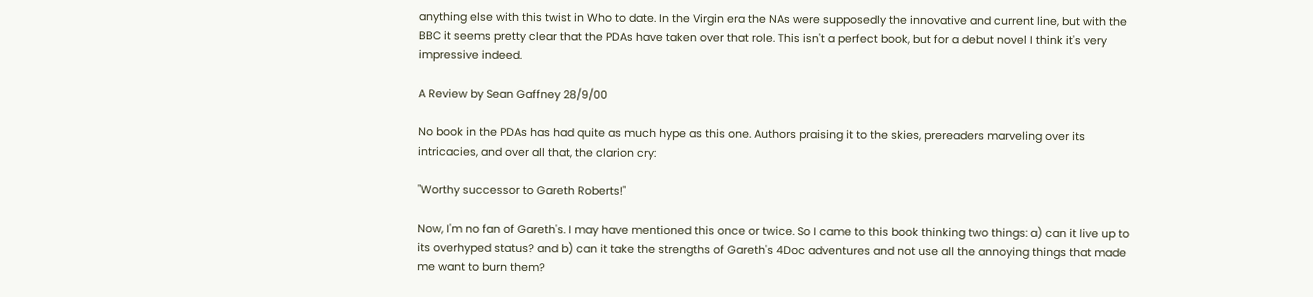anything else with this twist in Who to date. In the Virgin era the NAs were supposedly the innovative and current line, but with the BBC it seems pretty clear that the PDAs have taken over that role. This isn't a perfect book, but for a debut novel I think it's very impressive indeed.

A Review by Sean Gaffney 28/9/00

No book in the PDAs has had quite as much hype as this one. Authors praising it to the skies, prereaders marveling over its intricacies, and over all that, the clarion cry:

"Worthy successor to Gareth Roberts!"

Now, I'm no fan of Gareth's. I may have mentioned this once or twice. So I came to this book thinking two things: a) can it live up to its overhyped status? and b) can it take the strengths of Gareth's 4Doc adventures and not use all the annoying things that made me want to burn them?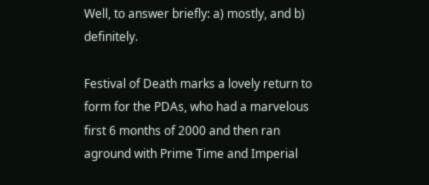Well, to answer briefly: a) mostly, and b) definitely.

Festival of Death marks a lovely return to form for the PDAs, who had a marvelous first 6 months of 2000 and then ran aground with Prime Time and Imperial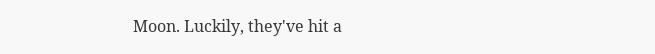Moon. Luckily, they've hit a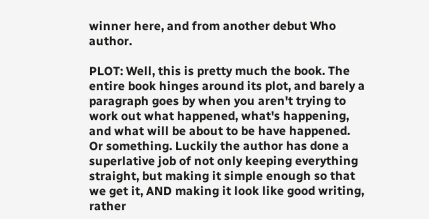winner here, and from another debut Who author.

PLOT: Well, this is pretty much the book. The entire book hinges around its plot, and barely a paragraph goes by when you aren't trying to work out what happened, what's happening, and what will be about to be have happened. Or something. Luckily the author has done a superlative job of not only keeping everything straight, but making it simple enough so that we get it, AND making it look like good writing, rather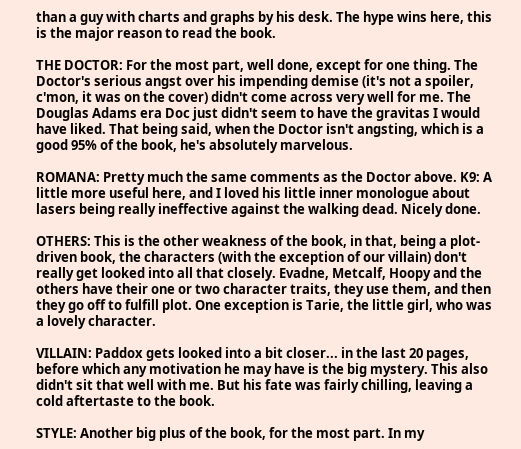than a guy with charts and graphs by his desk. The hype wins here, this is the major reason to read the book.

THE DOCTOR: For the most part, well done, except for one thing. The Doctor's serious angst over his impending demise (it's not a spoiler, c'mon, it was on the cover) didn't come across very well for me. The Douglas Adams era Doc just didn't seem to have the gravitas I would have liked. That being said, when the Doctor isn't angsting, which is a good 95% of the book, he's absolutely marvelous.

ROMANA: Pretty much the same comments as the Doctor above. K9: A little more useful here, and I loved his little inner monologue about lasers being really ineffective against the walking dead. Nicely done.

OTHERS: This is the other weakness of the book, in that, being a plot- driven book, the characters (with the exception of our villain) don't really get looked into all that closely. Evadne, Metcalf, Hoopy and the others have their one or two character traits, they use them, and then they go off to fulfill plot. One exception is Tarie, the little girl, who was a lovely character.

VILLAIN: Paddox gets looked into a bit closer... in the last 20 pages, before which any motivation he may have is the big mystery. This also didn't sit that well with me. But his fate was fairly chilling, leaving a cold aftertaste to the book.

STYLE: Another big plus of the book, for the most part. In my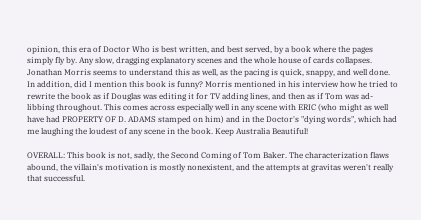opinion, this era of Doctor Who is best written, and best served, by a book where the pages simply fly by. Any slow, dragging explanatory scenes and the whole house of cards collapses. Jonathan Morris seems to understand this as well, as the pacing is quick, snappy, and well done. In addition, did I mention this book is funny? Morris mentioned in his interview how he tried to rewrite the book as if Douglas was editing it for TV adding lines, and then as if Tom was ad-libbing throughout. This comes across especially well in any scene with ERIC (who might as well have had PROPERTY OF D. ADAMS stamped on him) and in the Doctor's "dying words", which had me laughing the loudest of any scene in the book. Keep Australia Beautiful!

OVERALL: This book is not, sadly, the Second Coming of Tom Baker. The characterization flaws abound, the villain's motivation is mostly nonexistent, and the attempts at gravitas weren't really that successful.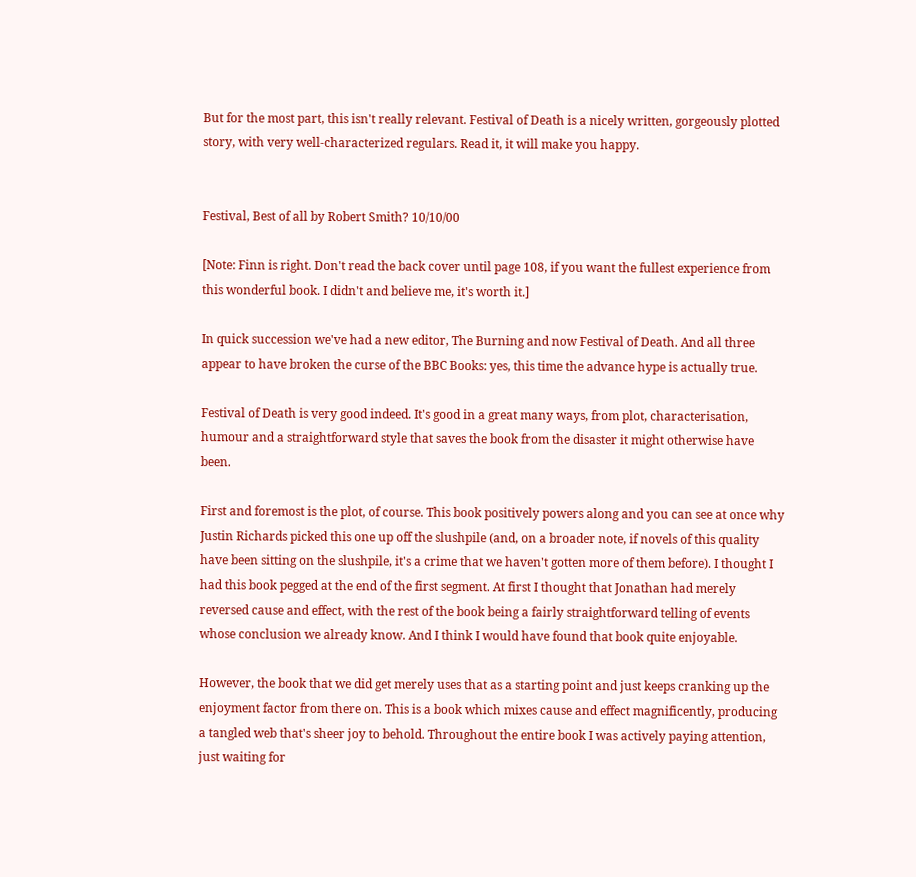But for the most part, this isn't really relevant. Festival of Death is a nicely written, gorgeously plotted story, with very well-characterized regulars. Read it, it will make you happy.


Festival, Best of all by Robert Smith? 10/10/00

[Note: Finn is right. Don't read the back cover until page 108, if you want the fullest experience from this wonderful book. I didn't and believe me, it's worth it.]

In quick succession we've had a new editor, The Burning and now Festival of Death. And all three appear to have broken the curse of the BBC Books: yes, this time the advance hype is actually true.

Festival of Death is very good indeed. It's good in a great many ways, from plot, characterisation, humour and a straightforward style that saves the book from the disaster it might otherwise have been.

First and foremost is the plot, of course. This book positively powers along and you can see at once why Justin Richards picked this one up off the slushpile (and, on a broader note, if novels of this quality have been sitting on the slushpile, it's a crime that we haven't gotten more of them before). I thought I had this book pegged at the end of the first segment. At first I thought that Jonathan had merely reversed cause and effect, with the rest of the book being a fairly straightforward telling of events whose conclusion we already know. And I think I would have found that book quite enjoyable.

However, the book that we did get merely uses that as a starting point and just keeps cranking up the enjoyment factor from there on. This is a book which mixes cause and effect magnificently, producing a tangled web that's sheer joy to behold. Throughout the entire book I was actively paying attention, just waiting for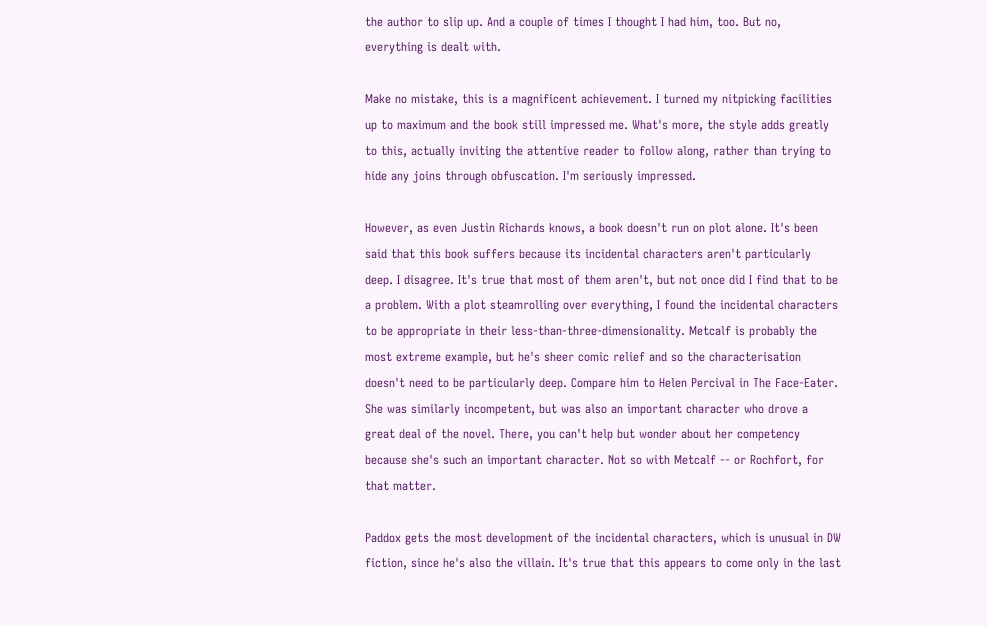the author to slip up. And a couple of times I thought I had him, too. But no, everything is dealt with.

Make no mistake, this is a magnificent achievement. I turned my nitpicking facilities up to maximum and the book still impressed me. What's more, the style adds greatly to this, actually inviting the attentive reader to follow along, rather than trying to hide any joins through obfuscation. I'm seriously impressed.

However, as even Justin Richards knows, a book doesn't run on plot alone. It's been said that this book suffers because its incidental characters aren't particularly deep. I disagree. It's true that most of them aren't, but not once did I find that to be a problem. With a plot steamrolling over everything, I found the incidental characters to be appropriate in their less-than-three-dimensionality. Metcalf is probably the most extreme example, but he's sheer comic relief and so the characterisation doesn't need to be particularly deep. Compare him to Helen Percival in The Face-Eater. She was similarly incompetent, but was also an important character who drove a great deal of the novel. There, you can't help but wonder about her competency because she's such an important character. Not so with Metcalf -- or Rochfort, for that matter.

Paddox gets the most development of the incidental characters, which is unusual in DW fiction, since he's also the villain. It's true that this appears to come only in the last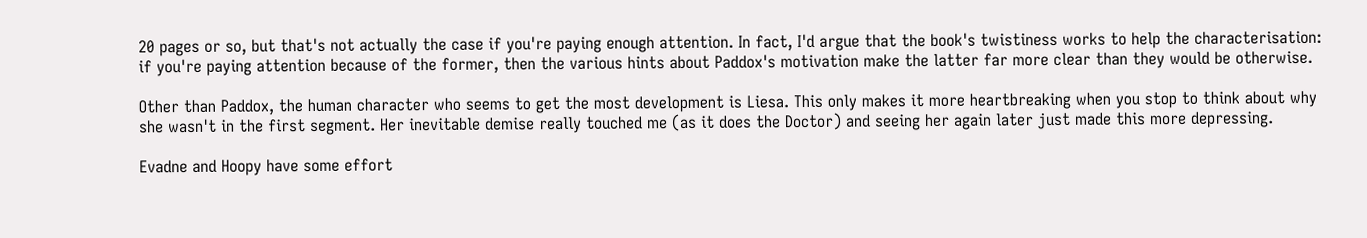20 pages or so, but that's not actually the case if you're paying enough attention. In fact, I'd argue that the book's twistiness works to help the characterisation: if you're paying attention because of the former, then the various hints about Paddox's motivation make the latter far more clear than they would be otherwise.

Other than Paddox, the human character who seems to get the most development is Liesa. This only makes it more heartbreaking when you stop to think about why she wasn't in the first segment. Her inevitable demise really touched me (as it does the Doctor) and seeing her again later just made this more depressing.

Evadne and Hoopy have some effort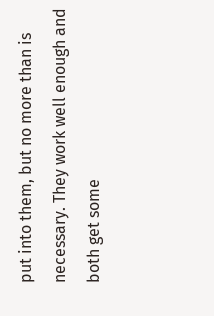put into them, but no more than is necessary. They work well enough and both get some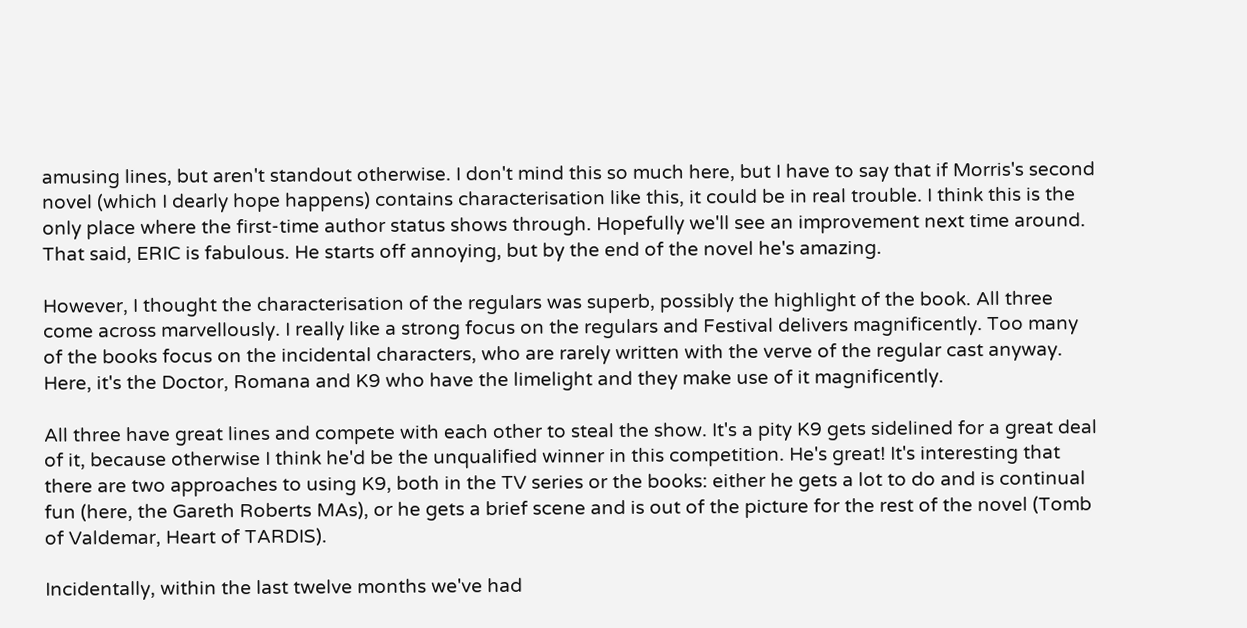amusing lines, but aren't standout otherwise. I don't mind this so much here, but I have to say that if Morris's second novel (which I dearly hope happens) contains characterisation like this, it could be in real trouble. I think this is the only place where the first-time author status shows through. Hopefully we'll see an improvement next time around. That said, ERIC is fabulous. He starts off annoying, but by the end of the novel he's amazing.

However, I thought the characterisation of the regulars was superb, possibly the highlight of the book. All three come across marvellously. I really like a strong focus on the regulars and Festival delivers magnificently. Too many of the books focus on the incidental characters, who are rarely written with the verve of the regular cast anyway. Here, it's the Doctor, Romana and K9 who have the limelight and they make use of it magnificently.

All three have great lines and compete with each other to steal the show. It's a pity K9 gets sidelined for a great deal of it, because otherwise I think he'd be the unqualified winner in this competition. He's great! It's interesting that there are two approaches to using K9, both in the TV series or the books: either he gets a lot to do and is continual fun (here, the Gareth Roberts MAs), or he gets a brief scene and is out of the picture for the rest of the novel (Tomb of Valdemar, Heart of TARDIS).

Incidentally, within the last twelve months we've had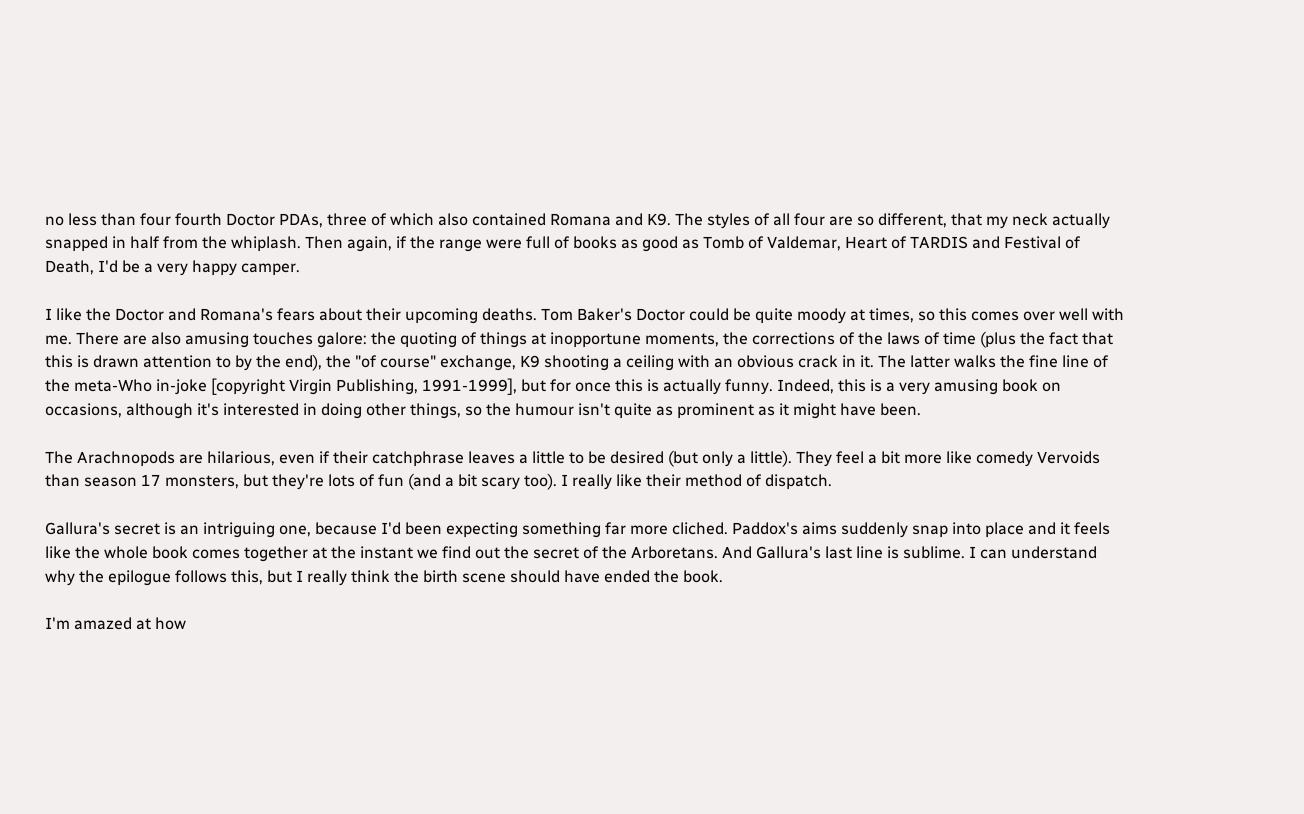no less than four fourth Doctor PDAs, three of which also contained Romana and K9. The styles of all four are so different, that my neck actually snapped in half from the whiplash. Then again, if the range were full of books as good as Tomb of Valdemar, Heart of TARDIS and Festival of Death, I'd be a very happy camper.

I like the Doctor and Romana's fears about their upcoming deaths. Tom Baker's Doctor could be quite moody at times, so this comes over well with me. There are also amusing touches galore: the quoting of things at inopportune moments, the corrections of the laws of time (plus the fact that this is drawn attention to by the end), the "of course" exchange, K9 shooting a ceiling with an obvious crack in it. The latter walks the fine line of the meta-Who in-joke [copyright Virgin Publishing, 1991-1999], but for once this is actually funny. Indeed, this is a very amusing book on occasions, although it's interested in doing other things, so the humour isn't quite as prominent as it might have been.

The Arachnopods are hilarious, even if their catchphrase leaves a little to be desired (but only a little). They feel a bit more like comedy Vervoids than season 17 monsters, but they're lots of fun (and a bit scary too). I really like their method of dispatch.

Gallura's secret is an intriguing one, because I'd been expecting something far more cliched. Paddox's aims suddenly snap into place and it feels like the whole book comes together at the instant we find out the secret of the Arboretans. And Gallura's last line is sublime. I can understand why the epilogue follows this, but I really think the birth scene should have ended the book.

I'm amazed at how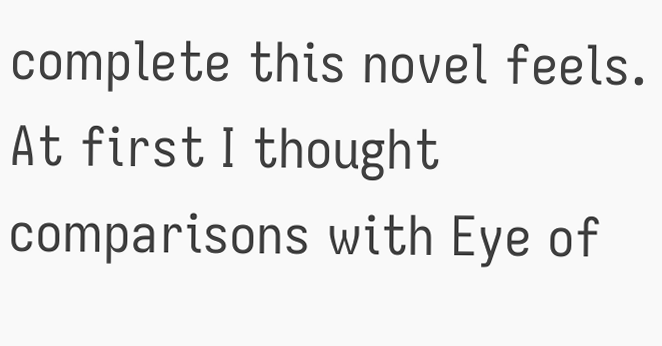complete this novel feels. At first I thought comparisons with Eye of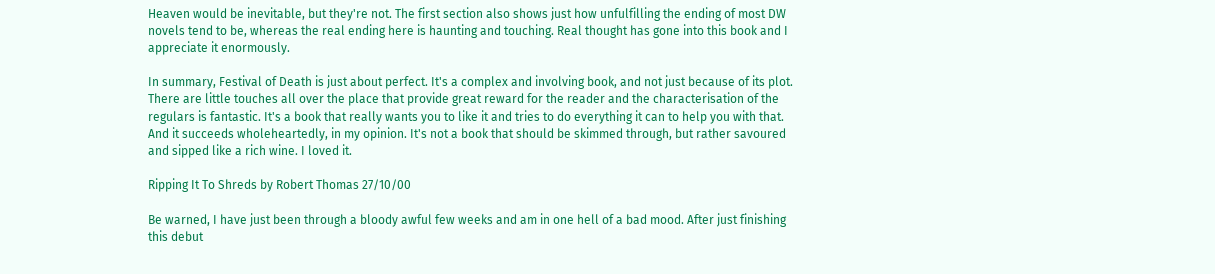Heaven would be inevitable, but they're not. The first section also shows just how unfulfilling the ending of most DW novels tend to be, whereas the real ending here is haunting and touching. Real thought has gone into this book and I appreciate it enormously.

In summary, Festival of Death is just about perfect. It's a complex and involving book, and not just because of its plot. There are little touches all over the place that provide great reward for the reader and the characterisation of the regulars is fantastic. It's a book that really wants you to like it and tries to do everything it can to help you with that. And it succeeds wholeheartedly, in my opinion. It's not a book that should be skimmed through, but rather savoured and sipped like a rich wine. I loved it.

Ripping It To Shreds by Robert Thomas 27/10/00

Be warned, I have just been through a bloody awful few weeks and am in one hell of a bad mood. After just finishing this debut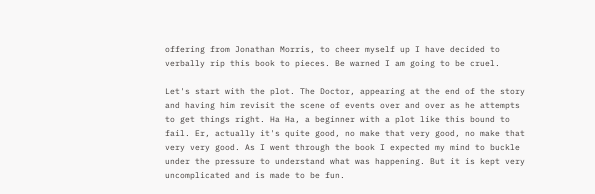offering from Jonathan Morris, to cheer myself up I have decided to verbally rip this book to pieces. Be warned I am going to be cruel.

Let's start with the plot. The Doctor, appearing at the end of the story and having him revisit the scene of events over and over as he attempts to get things right. Ha Ha, a beginner with a plot like this bound to fail. Er, actually it's quite good, no make that very good, no make that very very good. As I went through the book I expected my mind to buckle under the pressure to understand what was happening. But it is kept very uncomplicated and is made to be fun.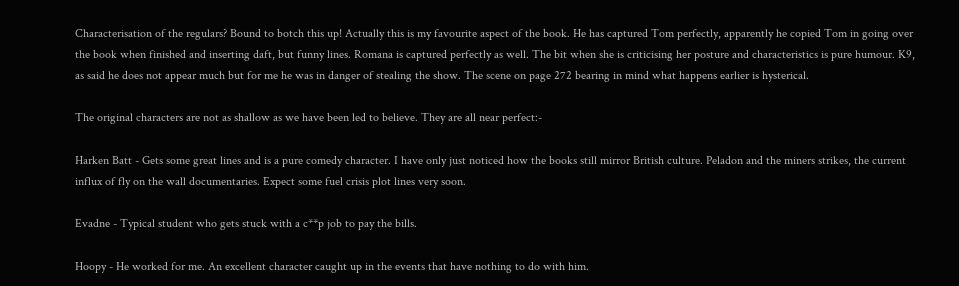Characterisation of the regulars? Bound to botch this up! Actually this is my favourite aspect of the book. He has captured Tom perfectly, apparently he copied Tom in going over the book when finished and inserting daft, but funny lines. Romana is captured perfectly as well. The bit when she is criticising her posture and characteristics is pure humour. K9, as said he does not appear much but for me he was in danger of stealing the show. The scene on page 272 bearing in mind what happens earlier is hysterical.

The original characters are not as shallow as we have been led to believe. They are all near perfect:-

Harken Batt - Gets some great lines and is a pure comedy character. I have only just noticed how the books still mirror British culture. Peladon and the miners strikes, the current influx of fly on the wall documentaries. Expect some fuel crisis plot lines very soon.

Evadne - Typical student who gets stuck with a c**p job to pay the bills.

Hoopy - He worked for me. An excellent character caught up in the events that have nothing to do with him.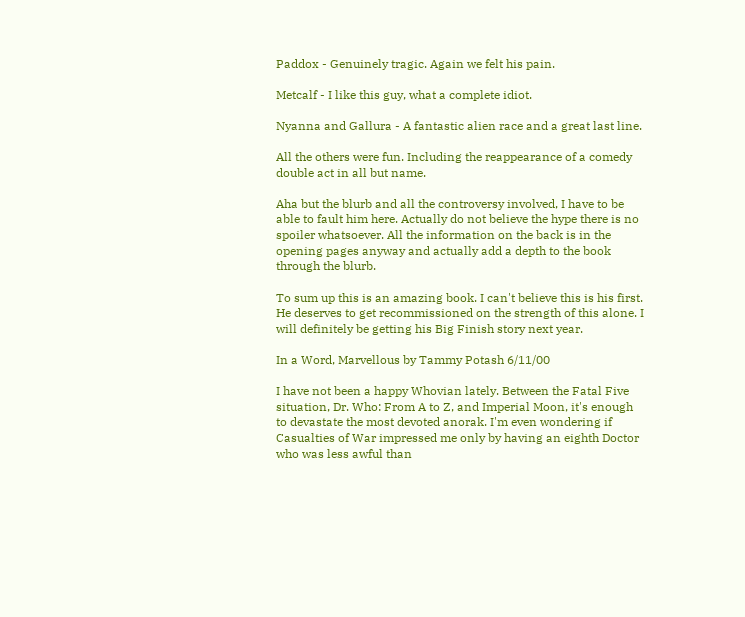Paddox - Genuinely tragic. Again we felt his pain.

Metcalf - I like this guy, what a complete idiot.

Nyanna and Gallura - A fantastic alien race and a great last line.

All the others were fun. Including the reappearance of a comedy double act in all but name.

Aha but the blurb and all the controversy involved, I have to be able to fault him here. Actually do not believe the hype there is no spoiler whatsoever. All the information on the back is in the opening pages anyway and actually add a depth to the book through the blurb.

To sum up this is an amazing book. I can't believe this is his first. He deserves to get recommissioned on the strength of this alone. I will definitely be getting his Big Finish story next year.

In a Word, Marvellous by Tammy Potash 6/11/00

I have not been a happy Whovian lately. Between the Fatal Five situation, Dr. Who: From A to Z, and Imperial Moon, it's enough to devastate the most devoted anorak. I'm even wondering if Casualties of War impressed me only by having an eighth Doctor who was less awful than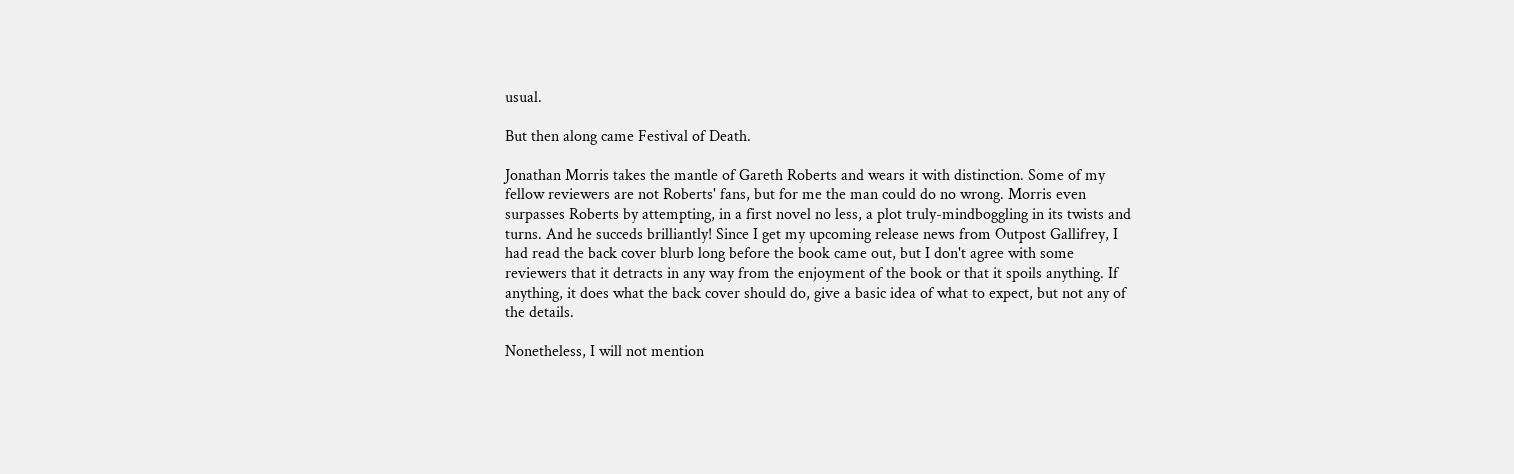usual.

But then along came Festival of Death.

Jonathan Morris takes the mantle of Gareth Roberts and wears it with distinction. Some of my fellow reviewers are not Roberts' fans, but for me the man could do no wrong. Morris even surpasses Roberts by attempting, in a first novel no less, a plot truly-mindboggling in its twists and turns. And he succeds brilliantly! Since I get my upcoming release news from Outpost Gallifrey, I had read the back cover blurb long before the book came out, but I don't agree with some reviewers that it detracts in any way from the enjoyment of the book or that it spoils anything. If anything, it does what the back cover should do, give a basic idea of what to expect, but not any of the details.

Nonetheless, I will not mention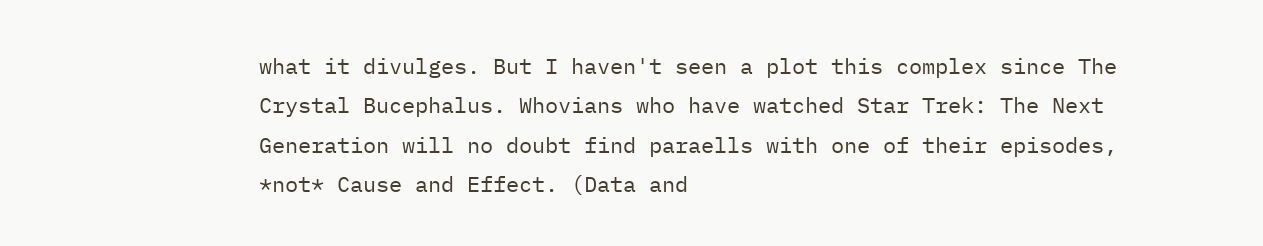what it divulges. But I haven't seen a plot this complex since The Crystal Bucephalus. Whovians who have watched Star Trek: The Next Generation will no doubt find paraells with one of their episodes, *not* Cause and Effect. (Data and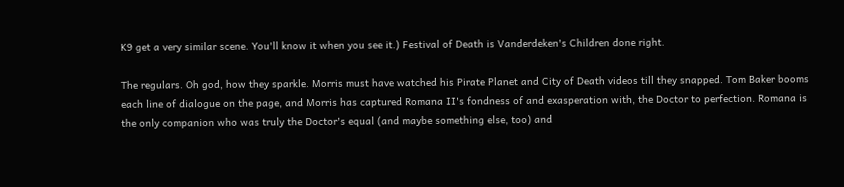K9 get a very similar scene. You'll know it when you see it.) Festival of Death is Vanderdeken's Children done right.

The regulars. Oh god, how they sparkle. Morris must have watched his Pirate Planet and City of Death videos till they snapped. Tom Baker booms each line of dialogue on the page, and Morris has captured Romana II's fondness of and exasperation with, the Doctor to perfection. Romana is the only companion who was truly the Doctor's equal (and maybe something else, too) and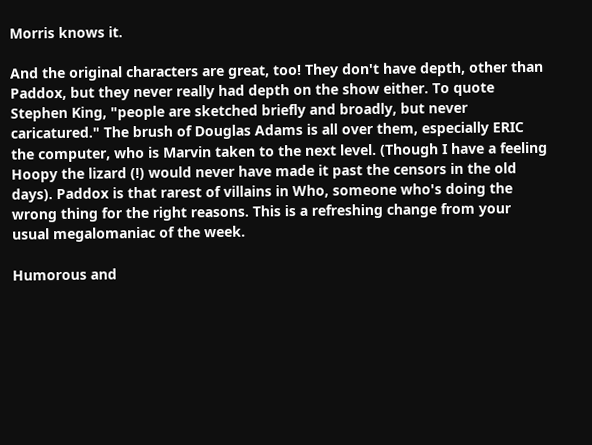Morris knows it.

And the original characters are great, too! They don't have depth, other than Paddox, but they never really had depth on the show either. To quote Stephen King, "people are sketched briefly and broadly, but never caricatured." The brush of Douglas Adams is all over them, especially ERIC the computer, who is Marvin taken to the next level. (Though I have a feeling Hoopy the lizard (!) would never have made it past the censors in the old days). Paddox is that rarest of villains in Who, someone who's doing the wrong thing for the right reasons. This is a refreshing change from your usual megalomaniac of the week.

Humorous and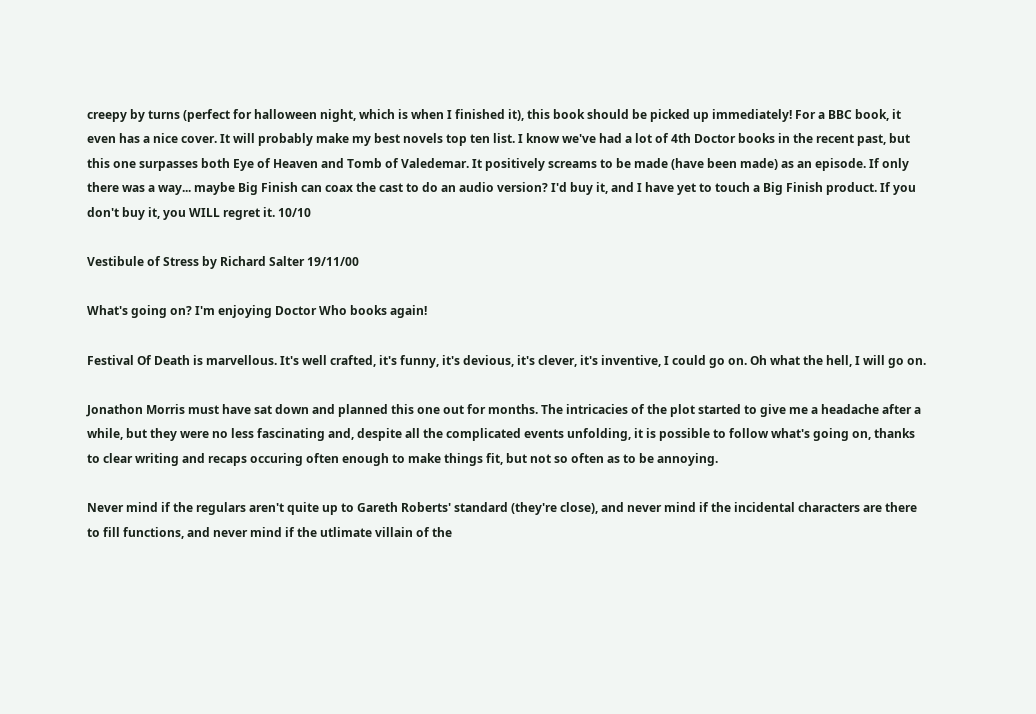creepy by turns (perfect for halloween night, which is when I finished it), this book should be picked up immediately! For a BBC book, it even has a nice cover. It will probably make my best novels top ten list. I know we've had a lot of 4th Doctor books in the recent past, but this one surpasses both Eye of Heaven and Tomb of Valedemar. It positively screams to be made (have been made) as an episode. If only there was a way... maybe Big Finish can coax the cast to do an audio version? I'd buy it, and I have yet to touch a Big Finish product. If you don't buy it, you WILL regret it. 10/10

Vestibule of Stress by Richard Salter 19/11/00

What's going on? I'm enjoying Doctor Who books again!

Festival Of Death is marvellous. It's well crafted, it's funny, it's devious, it's clever, it's inventive, I could go on. Oh what the hell, I will go on.

Jonathon Morris must have sat down and planned this one out for months. The intricacies of the plot started to give me a headache after a while, but they were no less fascinating and, despite all the complicated events unfolding, it is possible to follow what's going on, thanks to clear writing and recaps occuring often enough to make things fit, but not so often as to be annoying.

Never mind if the regulars aren't quite up to Gareth Roberts' standard (they're close), and never mind if the incidental characters are there to fill functions, and never mind if the utlimate villain of the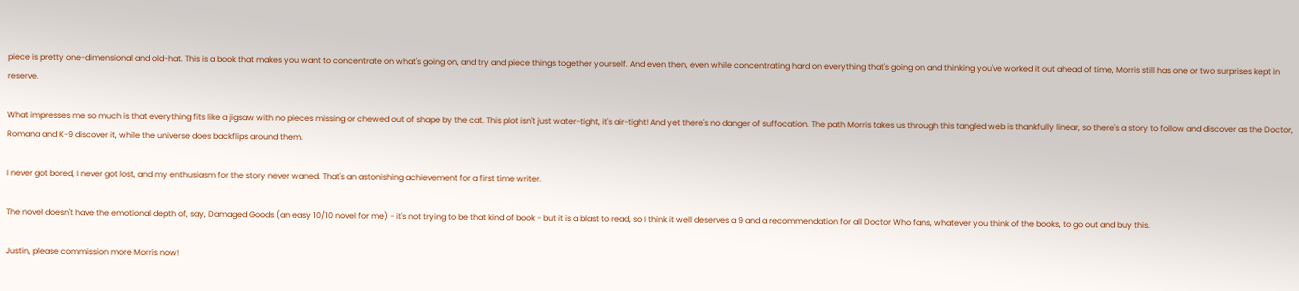piece is pretty one-dimensional and old-hat. This is a book that makes you want to concentrate on what's going on, and try and piece things together yourself. And even then, even while concentrating hard on everything that's going on and thinking you've worked it out ahead of time, Morris still has one or two surprises kept in reserve.

What impresses me so much is that everything fits like a jigsaw with no pieces missing or chewed out of shape by the cat. This plot isn't just water-tight, it's air-tight! And yet there's no danger of suffocation. The path Morris takes us through this tangled web is thankfully linear, so there's a story to follow and discover as the Doctor, Romana and K-9 discover it, while the universe does backflips around them.

I never got bored, I never got lost, and my enthusiasm for the story never waned. That's an astonishing achievement for a first time writer.

The novel doesn't have the emotional depth of, say, Damaged Goods (an easy 10/10 novel for me) - it's not trying to be that kind of book - but it is a blast to read, so I think it well deserves a 9 and a recommendation for all Doctor Who fans, whatever you think of the books, to go out and buy this.

Justin, please commission more Morris now!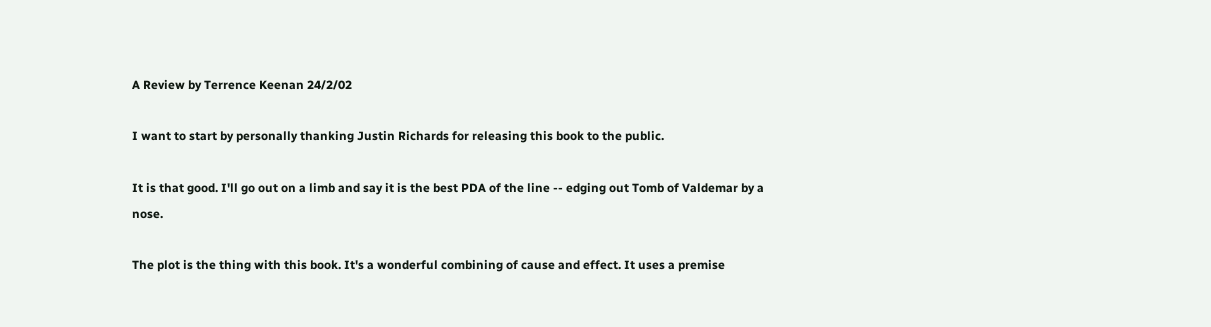A Review by Terrence Keenan 24/2/02

I want to start by personally thanking Justin Richards for releasing this book to the public.

It is that good. I'll go out on a limb and say it is the best PDA of the line -- edging out Tomb of Valdemar by a nose.

The plot is the thing with this book. It's a wonderful combining of cause and effect. It uses a premise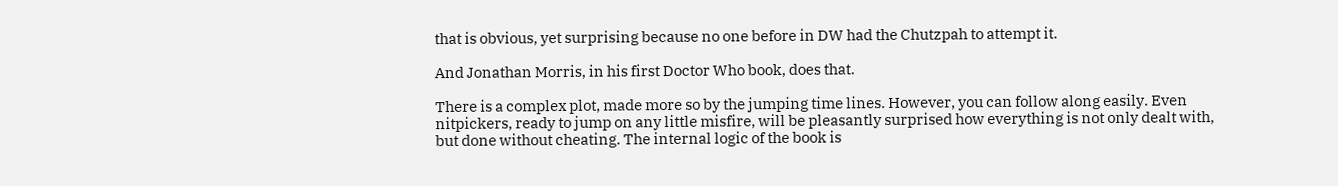that is obvious, yet surprising because no one before in DW had the Chutzpah to attempt it.

And Jonathan Morris, in his first Doctor Who book, does that.

There is a complex plot, made more so by the jumping time lines. However, you can follow along easily. Even nitpickers, ready to jump on any little misfire, will be pleasantly surprised how everything is not only dealt with, but done without cheating. The internal logic of the book is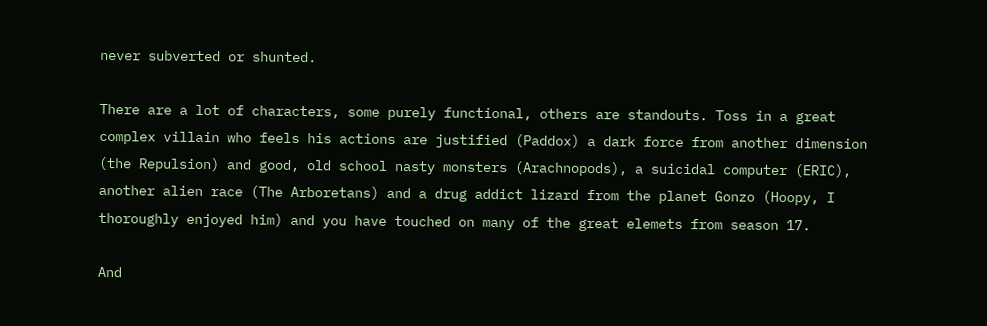never subverted or shunted.

There are a lot of characters, some purely functional, others are standouts. Toss in a great complex villain who feels his actions are justified (Paddox) a dark force from another dimension (the Repulsion) and good, old school nasty monsters (Arachnopods), a suicidal computer (ERIC), another alien race (The Arboretans) and a drug addict lizard from the planet Gonzo (Hoopy, I thoroughly enjoyed him) and you have touched on many of the great elemets from season 17.

And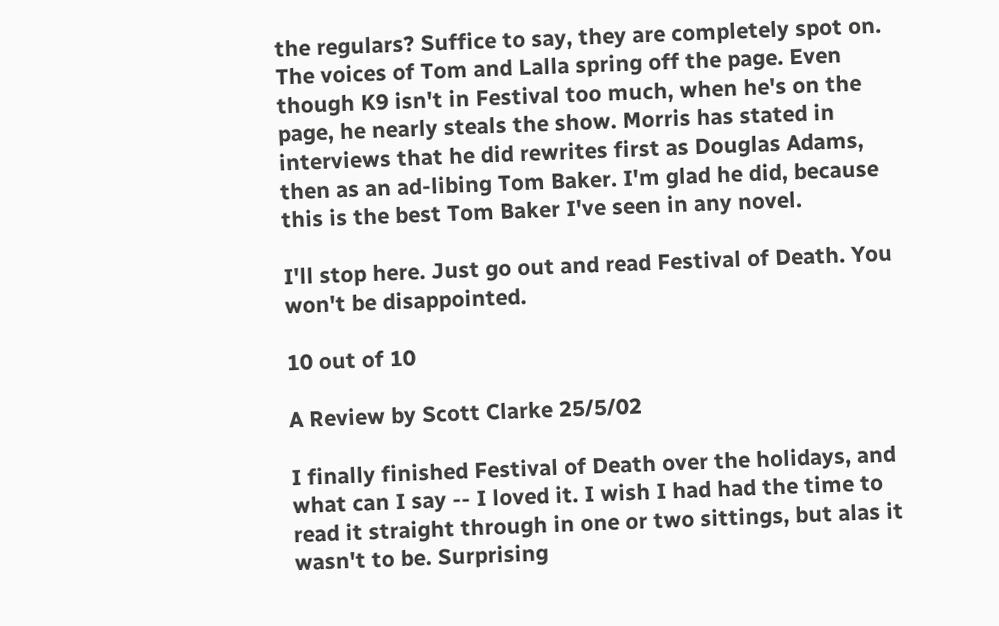the regulars? Suffice to say, they are completely spot on. The voices of Tom and Lalla spring off the page. Even though K9 isn't in Festival too much, when he's on the page, he nearly steals the show. Morris has stated in interviews that he did rewrites first as Douglas Adams, then as an ad-libing Tom Baker. I'm glad he did, because this is the best Tom Baker I've seen in any novel.

I'll stop here. Just go out and read Festival of Death. You won't be disappointed.

10 out of 10

A Review by Scott Clarke 25/5/02

I finally finished Festival of Death over the holidays, and what can I say -- I loved it. I wish I had had the time to read it straight through in one or two sittings, but alas it wasn't to be. Surprising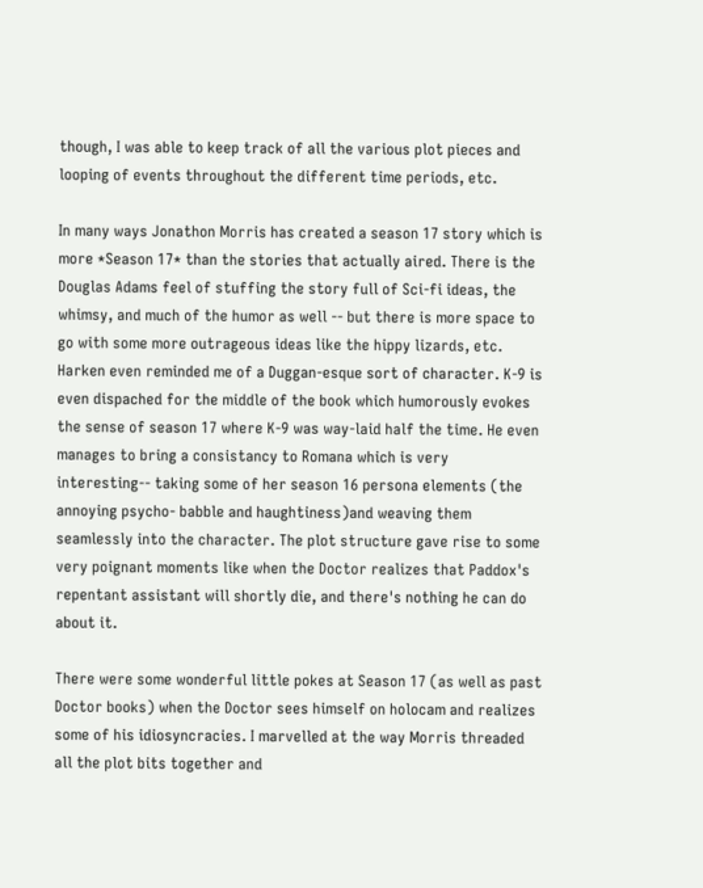though, I was able to keep track of all the various plot pieces and looping of events throughout the different time periods, etc.

In many ways Jonathon Morris has created a season 17 story which is more *Season 17* than the stories that actually aired. There is the Douglas Adams feel of stuffing the story full of Sci-fi ideas, the whimsy, and much of the humor as well -- but there is more space to go with some more outrageous ideas like the hippy lizards, etc. Harken even reminded me of a Duggan-esque sort of character. K-9 is even dispached for the middle of the book which humorously evokes the sense of season 17 where K-9 was way-laid half the time. He even manages to bring a consistancy to Romana which is very interesting-- taking some of her season 16 persona elements (the annoying psycho- babble and haughtiness)and weaving them seamlessly into the character. The plot structure gave rise to some very poignant moments like when the Doctor realizes that Paddox's repentant assistant will shortly die, and there's nothing he can do about it.

There were some wonderful little pokes at Season 17 (as well as past Doctor books) when the Doctor sees himself on holocam and realizes some of his idiosyncracies. I marvelled at the way Morris threaded all the plot bits together and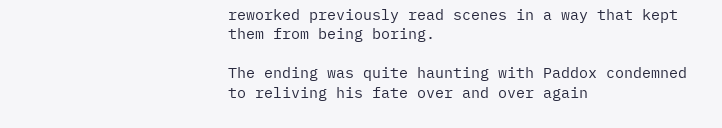reworked previously read scenes in a way that kept them from being boring.

The ending was quite haunting with Paddox condemned to reliving his fate over and over again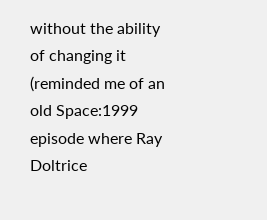without the ability of changing it (reminded me of an old Space:1999 episode where Ray Doltrice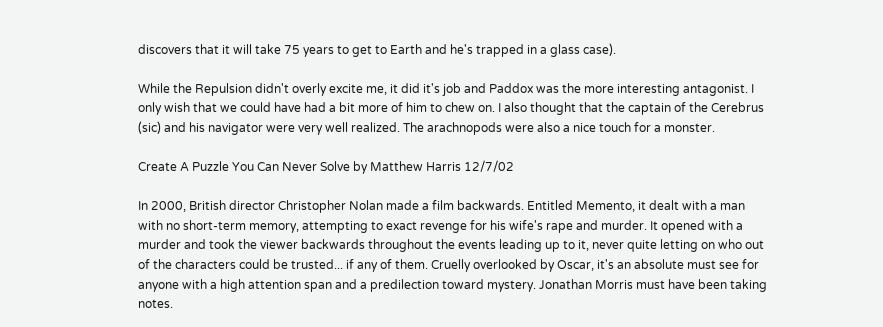discovers that it will take 75 years to get to Earth and he's trapped in a glass case).

While the Repulsion didn't overly excite me, it did it's job and Paddox was the more interesting antagonist. I only wish that we could have had a bit more of him to chew on. I also thought that the captain of the Cerebrus (sic) and his navigator were very well realized. The arachnopods were also a nice touch for a monster.

Create A Puzzle You Can Never Solve by Matthew Harris 12/7/02

In 2000, British director Christopher Nolan made a film backwards. Entitled Memento, it dealt with a man with no short-term memory, attempting to exact revenge for his wife's rape and murder. It opened with a murder and took the viewer backwards throughout the events leading up to it, never quite letting on who out of the characters could be trusted... if any of them. Cruelly overlooked by Oscar, it's an absolute must see for anyone with a high attention span and a predilection toward mystery. Jonathan Morris must have been taking notes.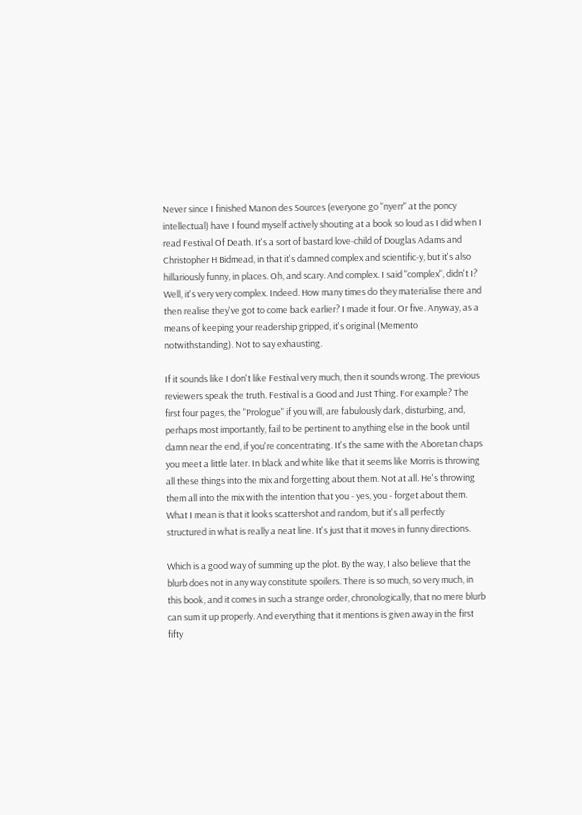Never since I finished Manon des Sources (everyone go "nyerr" at the poncy intellectual) have I found myself actively shouting at a book so loud as I did when I read Festival Of Death. It's a sort of bastard love-child of Douglas Adams and Christopher H Bidmead, in that it's damned complex and scientific-y, but it's also hillariously funny, in places. Oh, and scary. And complex. I said "complex", didn't I? Well, it's very very complex. Indeed. How many times do they materialise there and then realise they've got to come back earlier? I made it four. Or five. Anyway, as a means of keeping your readership gripped, it's original (Memento notwithstanding). Not to say exhausting.

If it sounds like I don't like Festival very much, then it sounds wrong. The previous reviewers speak the truth. Festival is a Good and Just Thing. For example? The first four pages, the "Prologue" if you will, are fabulously dark, disturbing, and, perhaps most importantly, fail to be pertinent to anything else in the book until damn near the end, if you're concentrating. It's the same with the Aboretan chaps you meet a little later. In black and white like that it seems like Morris is throwing all these things into the mix and forgetting about them. Not at all. He's throwing them all into the mix with the intention that you - yes, you - forget about them. What I mean is that it looks scattershot and random, but it's all perfectly structured in what is really a neat line. It's just that it moves in funny directions.

Which is a good way of summing up the plot. By the way, I also believe that the blurb does not in any way constitute spoilers. There is so much, so very much, in this book, and it comes in such a strange order, chronologically, that no mere blurb can sum it up properly. And everything that it mentions is given away in the first fifty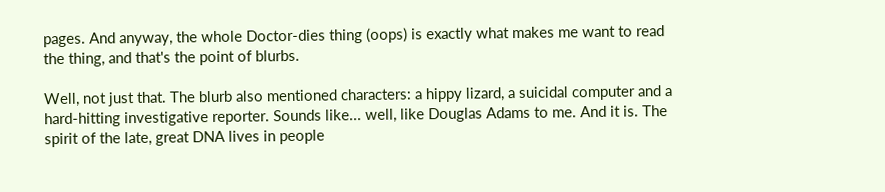pages. And anyway, the whole Doctor-dies thing (oops) is exactly what makes me want to read the thing, and that's the point of blurbs.

Well, not just that. The blurb also mentioned characters: a hippy lizard, a suicidal computer and a hard-hitting investigative reporter. Sounds like... well, like Douglas Adams to me. And it is. The spirit of the late, great DNA lives in people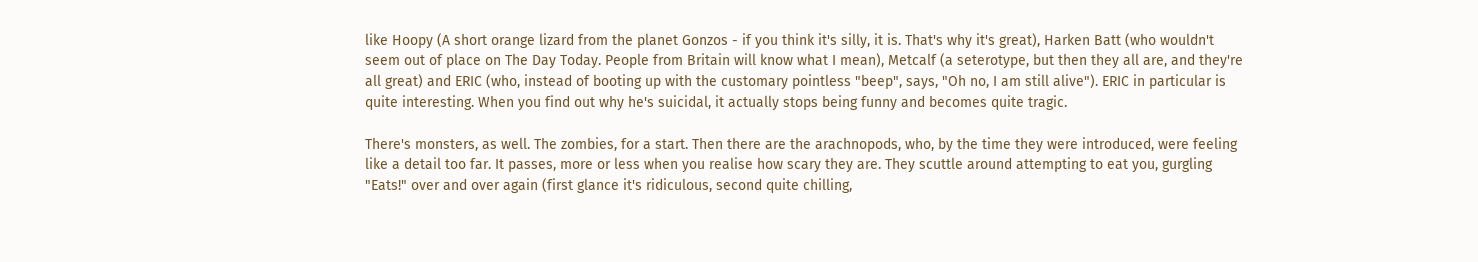like Hoopy (A short orange lizard from the planet Gonzos - if you think it's silly, it is. That's why it's great), Harken Batt (who wouldn't seem out of place on The Day Today. People from Britain will know what I mean), Metcalf (a seterotype, but then they all are, and they're all great) and ERIC (who, instead of booting up with the customary pointless "beep", says, "Oh no, I am still alive"). ERIC in particular is quite interesting. When you find out why he's suicidal, it actually stops being funny and becomes quite tragic.

There's monsters, as well. The zombies, for a start. Then there are the arachnopods, who, by the time they were introduced, were feeling like a detail too far. It passes, more or less when you realise how scary they are. They scuttle around attempting to eat you, gurgling "Eats!" over and over again (first glance it's ridiculous, second quite chilling,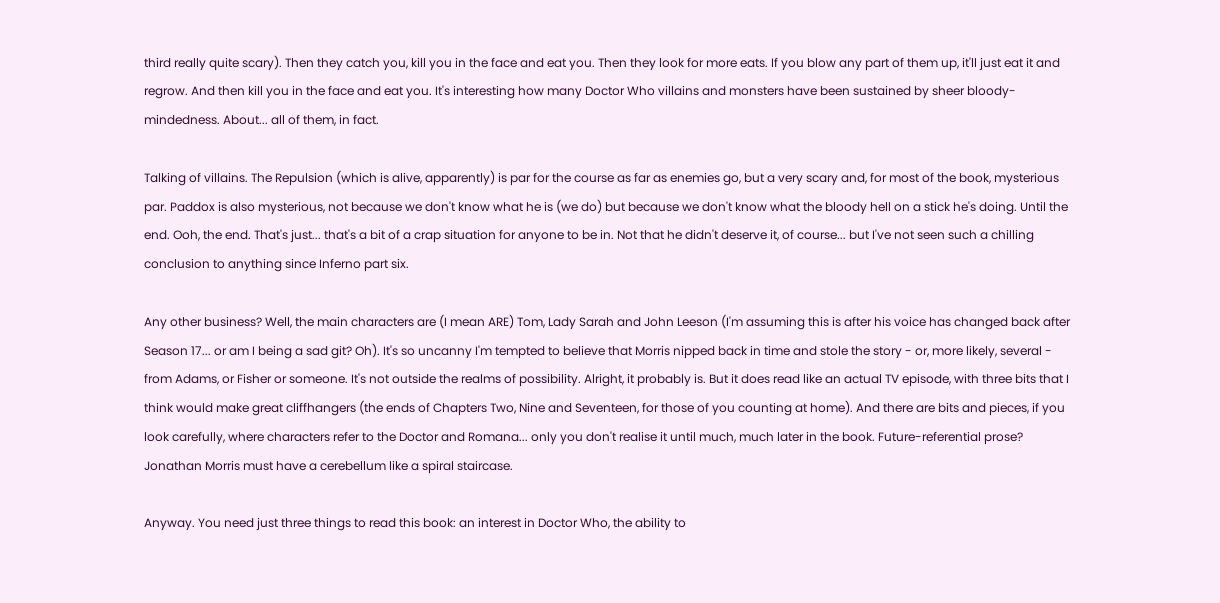third really quite scary). Then they catch you, kill you in the face and eat you. Then they look for more eats. If you blow any part of them up, it'll just eat it and regrow. And then kill you in the face and eat you. It's interesting how many Doctor Who villains and monsters have been sustained by sheer bloody-mindedness. About... all of them, in fact.

Talking of villains. The Repulsion (which is alive, apparently) is par for the course as far as enemies go, but a very scary and, for most of the book, mysterious par. Paddox is also mysterious, not because we don't know what he is (we do) but because we don't know what the bloody hell on a stick he's doing. Until the end. Ooh, the end. That's just... that's a bit of a crap situation for anyone to be in. Not that he didn't deserve it, of course... but I've not seen such a chilling conclusion to anything since Inferno part six.

Any other business? Well, the main characters are (I mean ARE) Tom, Lady Sarah and John Leeson (I'm assuming this is after his voice has changed back after Season 17... or am I being a sad git? Oh). It's so uncanny I'm tempted to believe that Morris nipped back in time and stole the story - or, more likely, several - from Adams, or Fisher or someone. It's not outside the realms of possibility. Alright, it probably is. But it does read like an actual TV episode, with three bits that I think would make great cliffhangers (the ends of Chapters Two, Nine and Seventeen, for those of you counting at home). And there are bits and pieces, if you look carefully, where characters refer to the Doctor and Romana... only you don't realise it until much, much later in the book. Future-referential prose? Jonathan Morris must have a cerebellum like a spiral staircase.

Anyway. You need just three things to read this book: an interest in Doctor Who, the ability to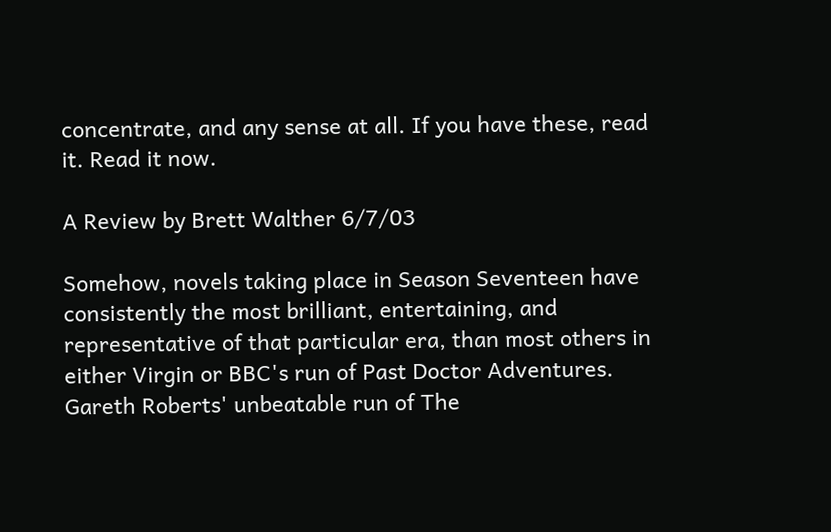concentrate, and any sense at all. If you have these, read it. Read it now.

A Review by Brett Walther 6/7/03

Somehow, novels taking place in Season Seventeen have consistently the most brilliant, entertaining, and representative of that particular era, than most others in either Virgin or BBC's run of Past Doctor Adventures. Gareth Roberts' unbeatable run of The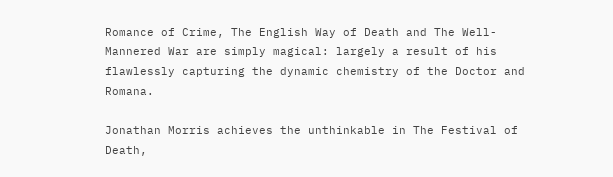Romance of Crime, The English Way of Death and The Well-Mannered War are simply magical: largely a result of his flawlessly capturing the dynamic chemistry of the Doctor and Romana.

Jonathan Morris achieves the unthinkable in The Festival of Death,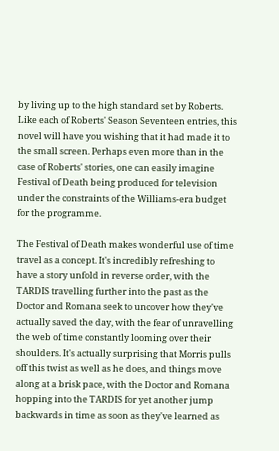by living up to the high standard set by Roberts. Like each of Roberts' Season Seventeen entries, this novel will have you wishing that it had made it to the small screen. Perhaps even more than in the case of Roberts' stories, one can easily imagine Festival of Death being produced for television under the constraints of the Williams-era budget for the programme.

The Festival of Death makes wonderful use of time travel as a concept. It's incredibly refreshing to have a story unfold in reverse order, with the TARDIS travelling further into the past as the Doctor and Romana seek to uncover how they've actually saved the day, with the fear of unravelling the web of time constantly looming over their shoulders. It's actually surprising that Morris pulls off this twist as well as he does, and things move along at a brisk pace, with the Doctor and Romana hopping into the TARDIS for yet another jump backwards in time as soon as they've learned as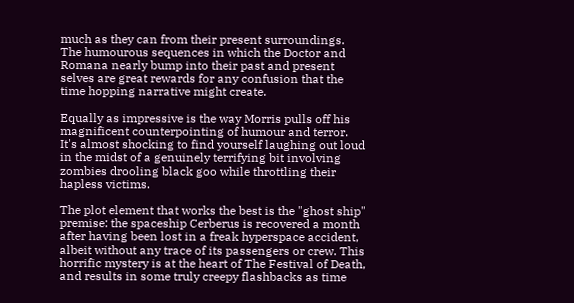much as they can from their present surroundings. The humourous sequences in which the Doctor and Romana nearly bump into their past and present selves are great rewards for any confusion that the time hopping narrative might create.

Equally as impressive is the way Morris pulls off his magnificent counterpointing of humour and terror. It's almost shocking to find yourself laughing out loud in the midst of a genuinely terrifying bit involving zombies drooling black goo while throttling their hapless victims.

The plot element that works the best is the "ghost ship" premise: the spaceship Cerberus is recovered a month after having been lost in a freak hyperspace accident, albeit without any trace of its passengers or crew. This horrific mystery is at the heart of The Festival of Death, and results in some truly creepy flashbacks as time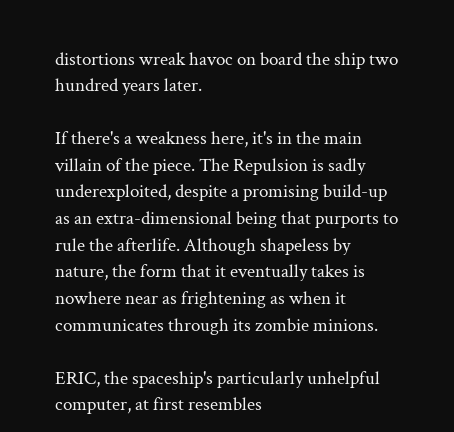distortions wreak havoc on board the ship two hundred years later.

If there's a weakness here, it's in the main villain of the piece. The Repulsion is sadly underexploited, despite a promising build-up as an extra-dimensional being that purports to rule the afterlife. Although shapeless by nature, the form that it eventually takes is nowhere near as frightening as when it communicates through its zombie minions.

ERIC, the spaceship's particularly unhelpful computer, at first resembles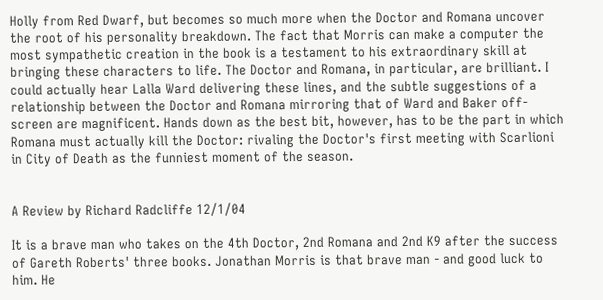Holly from Red Dwarf, but becomes so much more when the Doctor and Romana uncover the root of his personality breakdown. The fact that Morris can make a computer the most sympathetic creation in the book is a testament to his extraordinary skill at bringing these characters to life. The Doctor and Romana, in particular, are brilliant. I could actually hear Lalla Ward delivering these lines, and the subtle suggestions of a relationship between the Doctor and Romana mirroring that of Ward and Baker off-screen are magnificent. Hands down as the best bit, however, has to be the part in which Romana must actually kill the Doctor: rivaling the Doctor's first meeting with Scarlioni in City of Death as the funniest moment of the season.


A Review by Richard Radcliffe 12/1/04

It is a brave man who takes on the 4th Doctor, 2nd Romana and 2nd K9 after the success of Gareth Roberts' three books. Jonathan Morris is that brave man - and good luck to him. He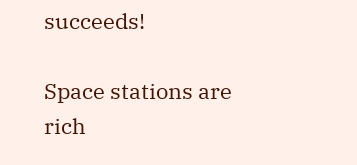succeeds!

Space stations are rich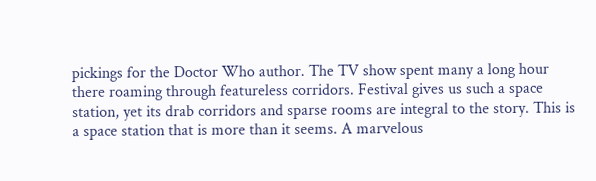pickings for the Doctor Who author. The TV show spent many a long hour there roaming through featureless corridors. Festival gives us such a space station, yet its drab corridors and sparse rooms are integral to the story. This is a space station that is more than it seems. A marvelous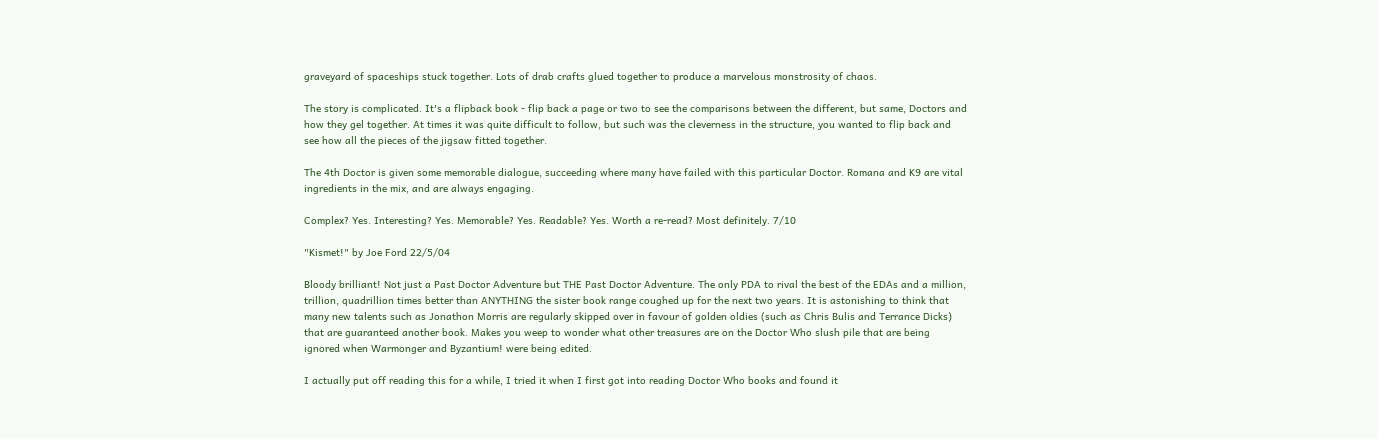graveyard of spaceships stuck together. Lots of drab crafts glued together to produce a marvelous monstrosity of chaos.

The story is complicated. It's a flipback book - flip back a page or two to see the comparisons between the different, but same, Doctors and how they gel together. At times it was quite difficult to follow, but such was the cleverness in the structure, you wanted to flip back and see how all the pieces of the jigsaw fitted together.

The 4th Doctor is given some memorable dialogue, succeeding where many have failed with this particular Doctor. Romana and K9 are vital ingredients in the mix, and are always engaging.

Complex? Yes. Interesting? Yes. Memorable? Yes. Readable? Yes. Worth a re-read? Most definitely. 7/10

"Kismet!" by Joe Ford 22/5/04

Bloody brilliant! Not just a Past Doctor Adventure but THE Past Doctor Adventure. The only PDA to rival the best of the EDAs and a million, trillion, quadrillion times better than ANYTHING the sister book range coughed up for the next two years. It is astonishing to think that many new talents such as Jonathon Morris are regularly skipped over in favour of golden oldies (such as Chris Bulis and Terrance Dicks) that are guaranteed another book. Makes you weep to wonder what other treasures are on the Doctor Who slush pile that are being ignored when Warmonger and Byzantium! were being edited.

I actually put off reading this for a while, I tried it when I first got into reading Doctor Who books and found it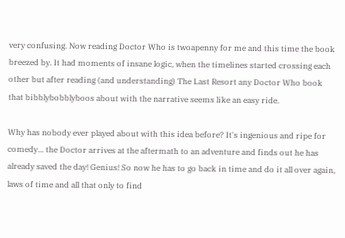very confusing. Now reading Doctor Who is twoapenny for me and this time the book breezed by. It had moments of insane logic, when the timelines started crossing each other but after reading (and understanding) The Last Resort any Doctor Who book that bibblybobblyboos about with the narrative seems like an easy ride.

Why has nobody ever played about with this idea before? It's ingenious and ripe for comedy... the Doctor arrives at the aftermath to an adventure and finds out he has already saved the day! Genius! So now he has to go back in time and do it all over again, laws of time and all that only to find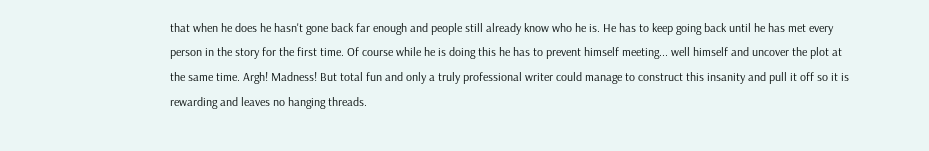that when he does he hasn't gone back far enough and people still already know who he is. He has to keep going back until he has met every person in the story for the first time. Of course while he is doing this he has to prevent himself meeting... well himself and uncover the plot at the same time. Argh! Madness! But total fun and only a truly professional writer could manage to construct this insanity and pull it off so it is rewarding and leaves no hanging threads.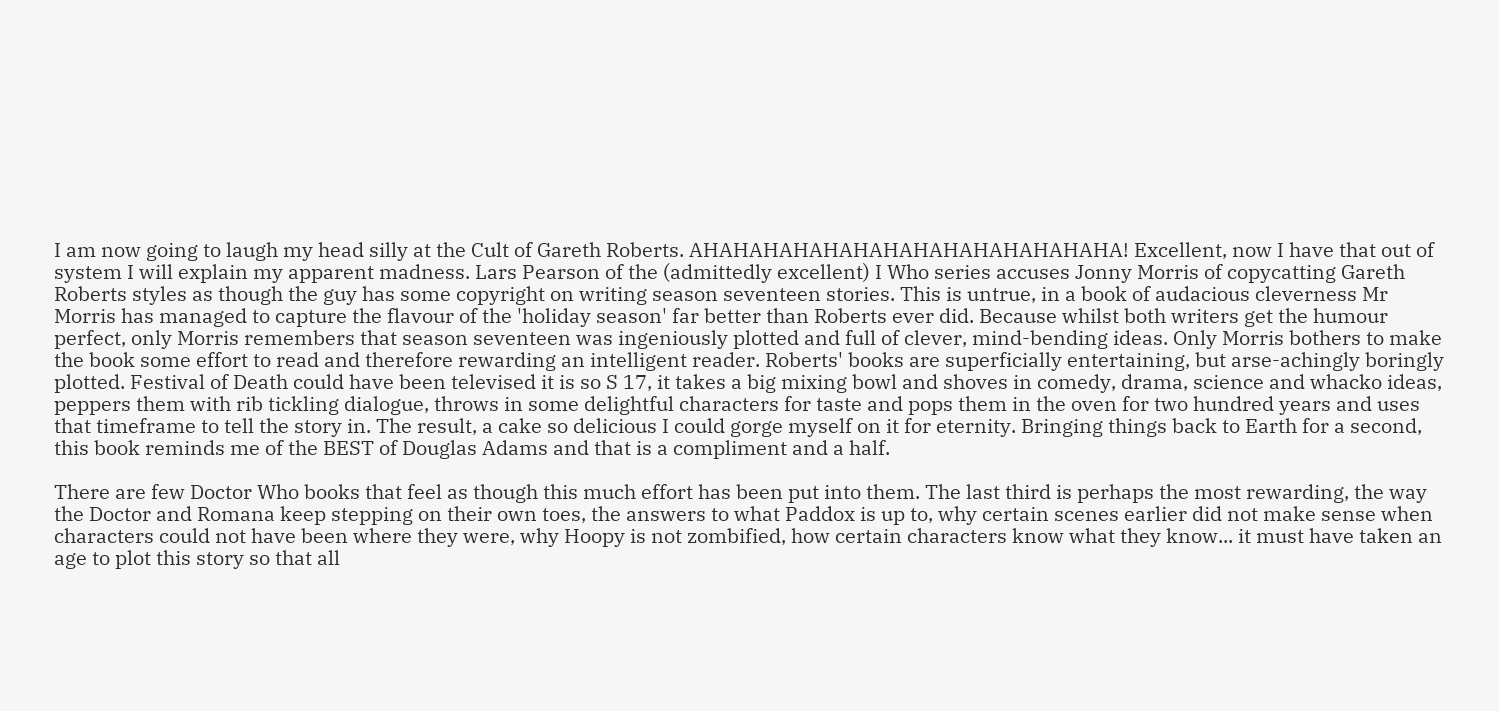I am now going to laugh my head silly at the Cult of Gareth Roberts. AHAHAHAHAHAHAHAHAHAHAHAHAHAHA! Excellent, now I have that out of system I will explain my apparent madness. Lars Pearson of the (admittedly excellent) I Who series accuses Jonny Morris of copycatting Gareth Roberts styles as though the guy has some copyright on writing season seventeen stories. This is untrue, in a book of audacious cleverness Mr Morris has managed to capture the flavour of the 'holiday season' far better than Roberts ever did. Because whilst both writers get the humour perfect, only Morris remembers that season seventeen was ingeniously plotted and full of clever, mind-bending ideas. Only Morris bothers to make the book some effort to read and therefore rewarding an intelligent reader. Roberts' books are superficially entertaining, but arse-achingly boringly plotted. Festival of Death could have been televised it is so S 17, it takes a big mixing bowl and shoves in comedy, drama, science and whacko ideas, peppers them with rib tickling dialogue, throws in some delightful characters for taste and pops them in the oven for two hundred years and uses that timeframe to tell the story in. The result, a cake so delicious I could gorge myself on it for eternity. Bringing things back to Earth for a second, this book reminds me of the BEST of Douglas Adams and that is a compliment and a half.

There are few Doctor Who books that feel as though this much effort has been put into them. The last third is perhaps the most rewarding, the way the Doctor and Romana keep stepping on their own toes, the answers to what Paddox is up to, why certain scenes earlier did not make sense when characters could not have been where they were, why Hoopy is not zombified, how certain characters know what they know... it must have taken an age to plot this story so that all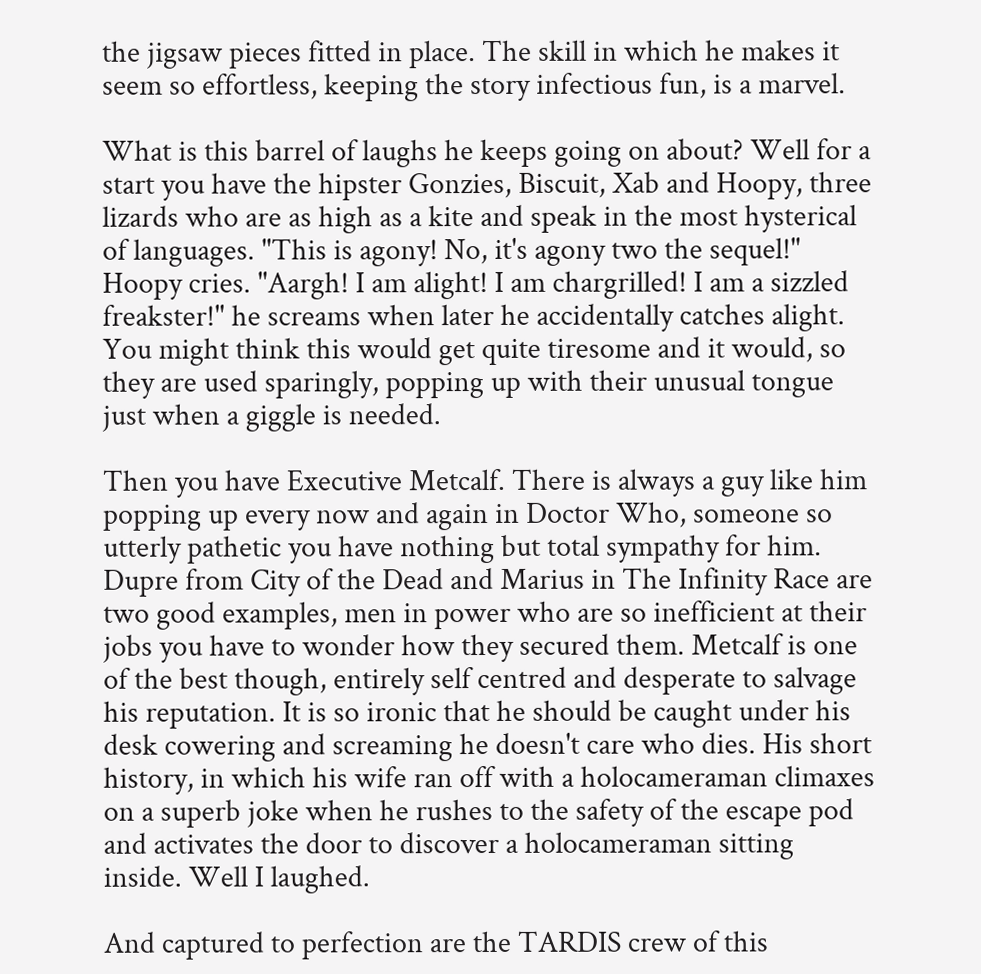the jigsaw pieces fitted in place. The skill in which he makes it seem so effortless, keeping the story infectious fun, is a marvel.

What is this barrel of laughs he keeps going on about? Well for a start you have the hipster Gonzies, Biscuit, Xab and Hoopy, three lizards who are as high as a kite and speak in the most hysterical of languages. "This is agony! No, it's agony two the sequel!" Hoopy cries. "Aargh! I am alight! I am chargrilled! I am a sizzled freakster!" he screams when later he accidentally catches alight. You might think this would get quite tiresome and it would, so they are used sparingly, popping up with their unusual tongue just when a giggle is needed.

Then you have Executive Metcalf. There is always a guy like him popping up every now and again in Doctor Who, someone so utterly pathetic you have nothing but total sympathy for him. Dupre from City of the Dead and Marius in The Infinity Race are two good examples, men in power who are so inefficient at their jobs you have to wonder how they secured them. Metcalf is one of the best though, entirely self centred and desperate to salvage his reputation. It is so ironic that he should be caught under his desk cowering and screaming he doesn't care who dies. His short history, in which his wife ran off with a holocameraman climaxes on a superb joke when he rushes to the safety of the escape pod and activates the door to discover a holocameraman sitting inside. Well I laughed.

And captured to perfection are the TARDIS crew of this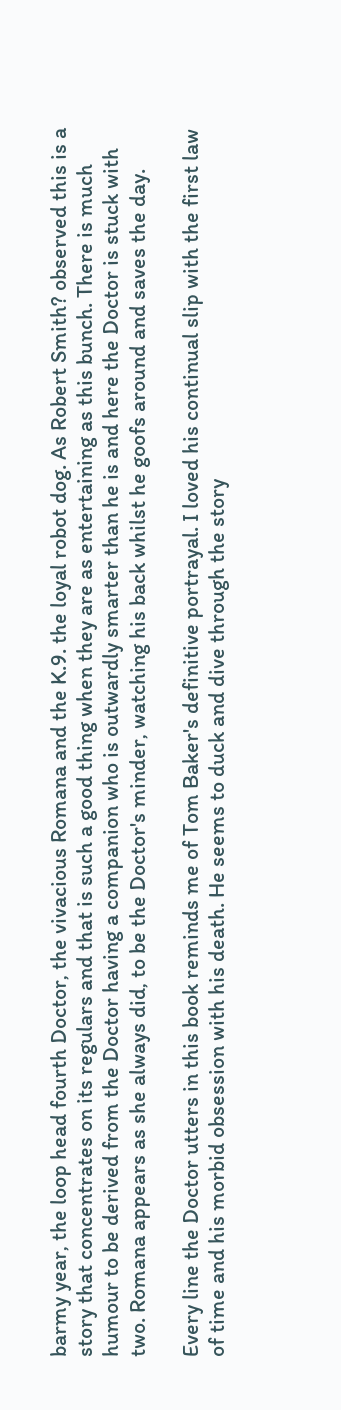barmy year, the loop head fourth Doctor, the vivacious Romana and the K.9. the loyal robot dog. As Robert Smith? observed this is a story that concentrates on its regulars and that is such a good thing when they are as entertaining as this bunch. There is much humour to be derived from the Doctor having a companion who is outwardly smarter than he is and here the Doctor is stuck with two. Romana appears as she always did, to be the Doctor's minder, watching his back whilst he goofs around and saves the day.

Every line the Doctor utters in this book reminds me of Tom Baker's definitive portrayal. I loved his continual slip with the first law of time and his morbid obsession with his death. He seems to duck and dive through the story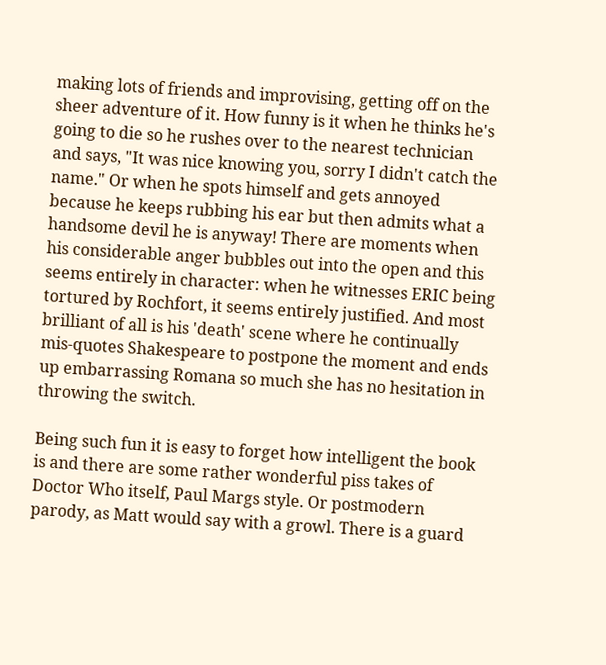making lots of friends and improvising, getting off on the sheer adventure of it. How funny is it when he thinks he's going to die so he rushes over to the nearest technician and says, "It was nice knowing you, sorry I didn't catch the name." Or when he spots himself and gets annoyed because he keeps rubbing his ear but then admits what a handsome devil he is anyway! There are moments when his considerable anger bubbles out into the open and this seems entirely in character: when he witnesses ERIC being tortured by Rochfort, it seems entirely justified. And most brilliant of all is his 'death' scene where he continually mis-quotes Shakespeare to postpone the moment and ends up embarrassing Romana so much she has no hesitation in throwing the switch.

Being such fun it is easy to forget how intelligent the book is and there are some rather wonderful piss takes of Doctor Who itself, Paul Margs style. Or postmodern parody, as Matt would say with a growl. There is a guard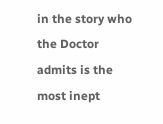in the story who the Doctor admits is the most inept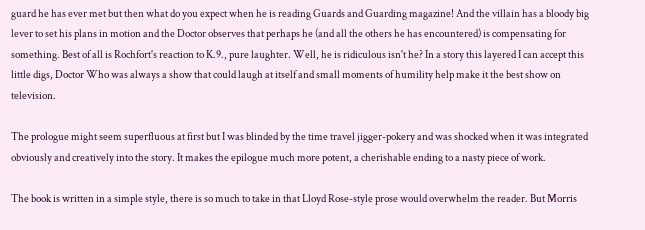guard he has ever met but then what do you expect when he is reading Guards and Guarding magazine! And the villain has a bloody big lever to set his plans in motion and the Doctor observes that perhaps he (and all the others he has encountered) is compensating for something. Best of all is Rochfort's reaction to K.9., pure laughter. Well, he is ridiculous isn't he? In a story this layered I can accept this little digs, Doctor Who was always a show that could laugh at itself and small moments of humility help make it the best show on television.

The prologue might seem superfluous at first but I was blinded by the time travel jigger-pokery and was shocked when it was integrated obviously and creatively into the story. It makes the epilogue much more potent, a cherishable ending to a nasty piece of work.

The book is written in a simple style, there is so much to take in that Lloyd Rose-style prose would overwhelm the reader. But Morris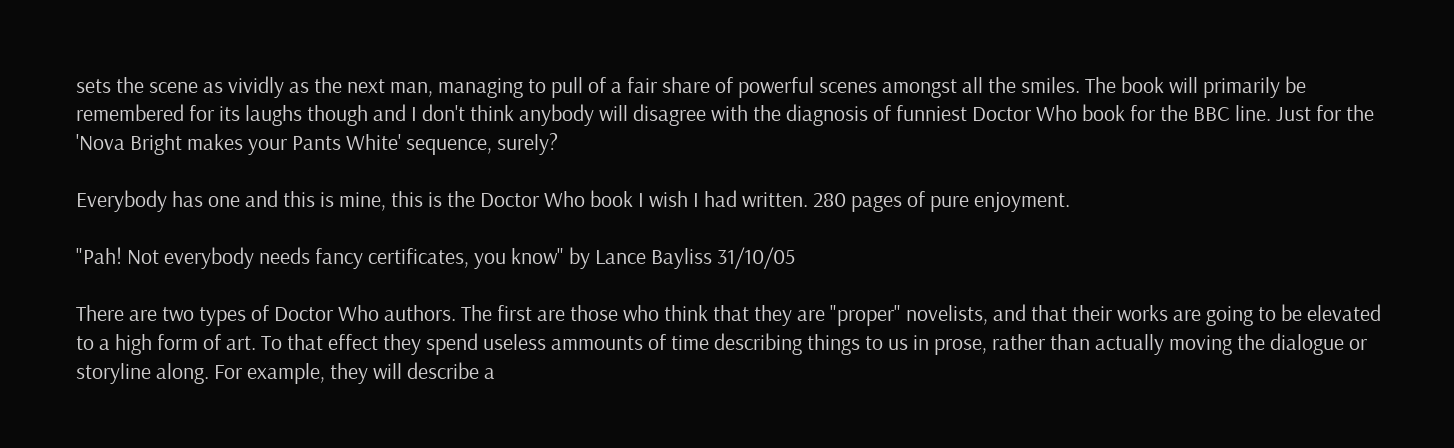sets the scene as vividly as the next man, managing to pull of a fair share of powerful scenes amongst all the smiles. The book will primarily be remembered for its laughs though and I don't think anybody will disagree with the diagnosis of funniest Doctor Who book for the BBC line. Just for the 'Nova Bright makes your Pants White' sequence, surely?

Everybody has one and this is mine, this is the Doctor Who book I wish I had written. 280 pages of pure enjoyment.

"Pah! Not everybody needs fancy certificates, you know" by Lance Bayliss 31/10/05

There are two types of Doctor Who authors. The first are those who think that they are "proper" novelists, and that their works are going to be elevated to a high form of art. To that effect they spend useless ammounts of time describing things to us in prose, rather than actually moving the dialogue or storyline along. For example, they will describe a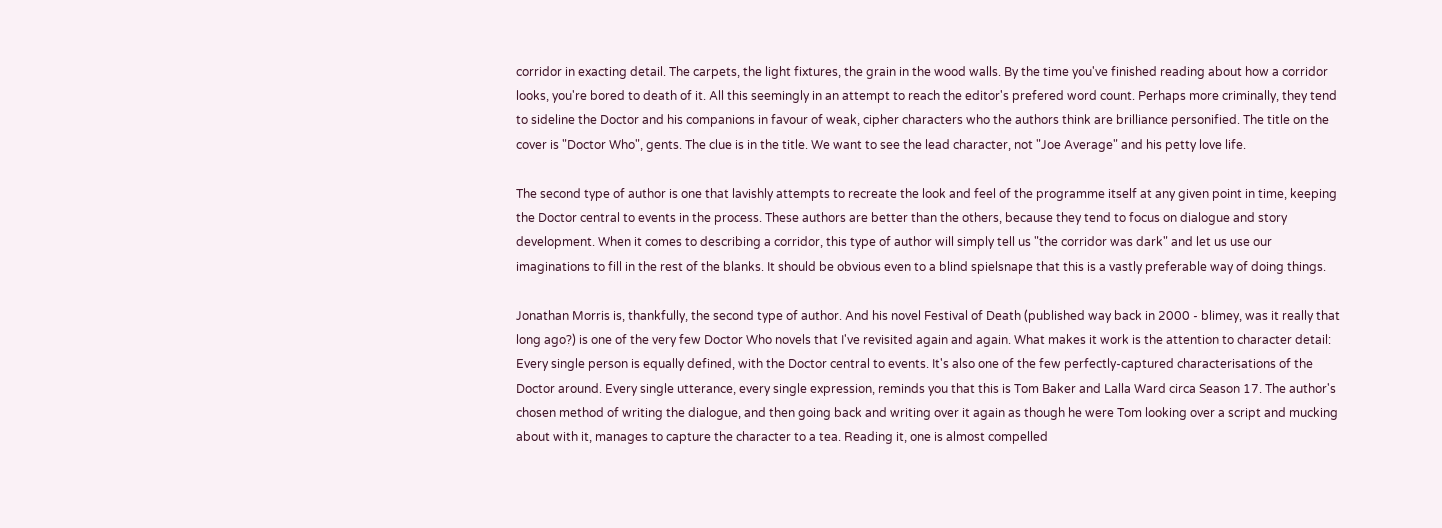corridor in exacting detail. The carpets, the light fixtures, the grain in the wood walls. By the time you've finished reading about how a corridor looks, you're bored to death of it. All this seemingly in an attempt to reach the editor's prefered word count. Perhaps more criminally, they tend to sideline the Doctor and his companions in favour of weak, cipher characters who the authors think are brilliance personified. The title on the cover is "Doctor Who", gents. The clue is in the title. We want to see the lead character, not "Joe Average" and his petty love life.

The second type of author is one that lavishly attempts to recreate the look and feel of the programme itself at any given point in time, keeping the Doctor central to events in the process. These authors are better than the others, because they tend to focus on dialogue and story development. When it comes to describing a corridor, this type of author will simply tell us "the corridor was dark" and let us use our imaginations to fill in the rest of the blanks. It should be obvious even to a blind spielsnape that this is a vastly preferable way of doing things.

Jonathan Morris is, thankfully, the second type of author. And his novel Festival of Death (published way back in 2000 - blimey, was it really that long ago?) is one of the very few Doctor Who novels that I've revisited again and again. What makes it work is the attention to character detail: Every single person is equally defined, with the Doctor central to events. It's also one of the few perfectly-captured characterisations of the Doctor around. Every single utterance, every single expression, reminds you that this is Tom Baker and Lalla Ward circa Season 17. The author's chosen method of writing the dialogue, and then going back and writing over it again as though he were Tom looking over a script and mucking about with it, manages to capture the character to a tea. Reading it, one is almost compelled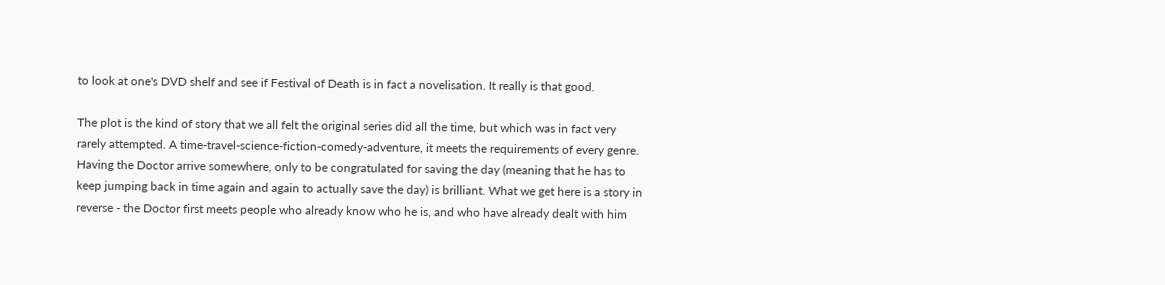to look at one's DVD shelf and see if Festival of Death is in fact a novelisation. It really is that good.

The plot is the kind of story that we all felt the original series did all the time, but which was in fact very rarely attempted. A time-travel-science-fiction-comedy-adventure, it meets the requirements of every genre. Having the Doctor arrive somewhere, only to be congratulated for saving the day (meaning that he has to keep jumping back in time again and again to actually save the day) is brilliant. What we get here is a story in reverse - the Doctor first meets people who already know who he is, and who have already dealt with him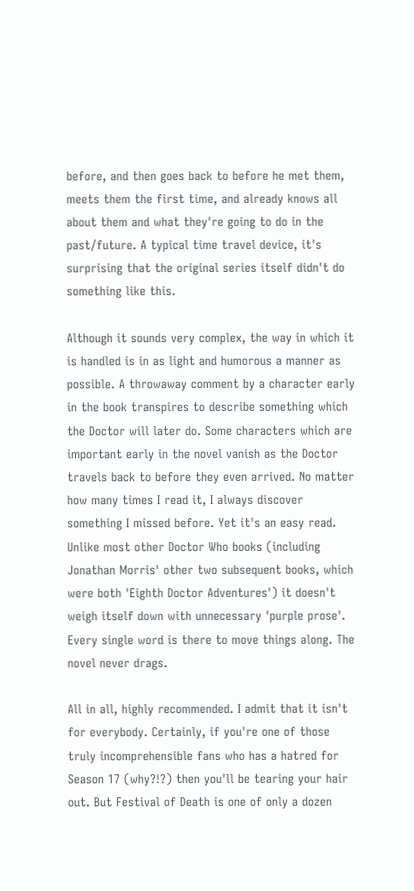before, and then goes back to before he met them, meets them the first time, and already knows all about them and what they're going to do in the past/future. A typical time travel device, it's surprising that the original series itself didn't do something like this.

Although it sounds very complex, the way in which it is handled is in as light and humorous a manner as possible. A throwaway comment by a character early in the book transpires to describe something which the Doctor will later do. Some characters which are important early in the novel vanish as the Doctor travels back to before they even arrived. No matter how many times I read it, I always discover something I missed before. Yet it's an easy read. Unlike most other Doctor Who books (including Jonathan Morris' other two subsequent books, which were both 'Eighth Doctor Adventures') it doesn't weigh itself down with unnecessary 'purple prose'. Every single word is there to move things along. The novel never drags.

All in all, highly recommended. I admit that it isn't for everybody. Certainly, if you're one of those truly incomprehensible fans who has a hatred for Season 17 (why?!?) then you'll be tearing your hair out. But Festival of Death is one of only a dozen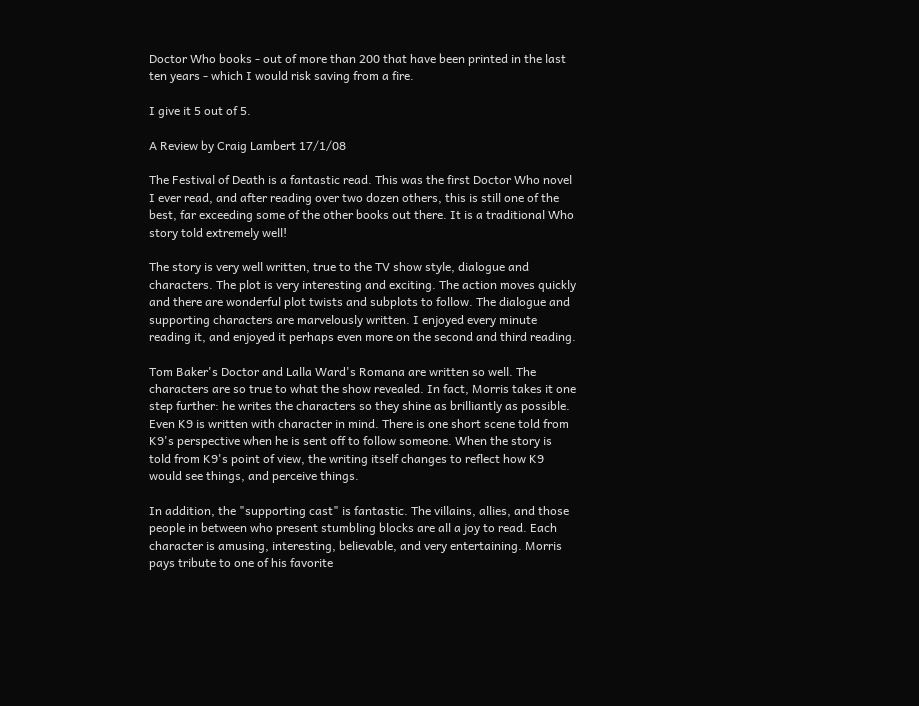Doctor Who books - out of more than 200 that have been printed in the last ten years - which I would risk saving from a fire.

I give it 5 out of 5.

A Review by Craig Lambert 17/1/08

The Festival of Death is a fantastic read. This was the first Doctor Who novel I ever read, and after reading over two dozen others, this is still one of the best, far exceeding some of the other books out there. It is a traditional Who story told extremely well!

The story is very well written, true to the TV show style, dialogue and characters. The plot is very interesting and exciting. The action moves quickly and there are wonderful plot twists and subplots to follow. The dialogue and supporting characters are marvelously written. I enjoyed every minute reading it, and enjoyed it perhaps even more on the second and third reading.

Tom Baker's Doctor and Lalla Ward's Romana are written so well. The characters are so true to what the show revealed. In fact, Morris takes it one step further: he writes the characters so they shine as brilliantly as possible. Even K9 is written with character in mind. There is one short scene told from K9's perspective when he is sent off to follow someone. When the story is told from K9's point of view, the writing itself changes to reflect how K9 would see things, and perceive things.

In addition, the "supporting cast" is fantastic. The villains, allies, and those people in between who present stumbling blocks are all a joy to read. Each character is amusing, interesting, believable, and very entertaining. Morris pays tribute to one of his favorite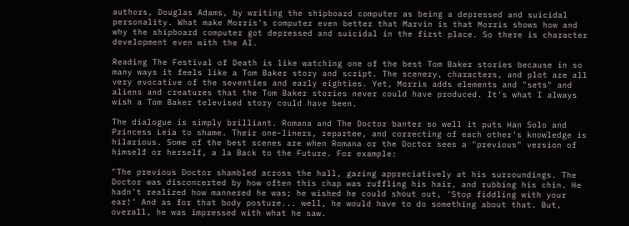authors, Douglas Adams, by writing the shipboard computer as being a depressed and suicidal personality. What make Morris's computer even better that Marvin is that Morris shows how and why the shipboard computer got depressed and suicidal in the first place. So there is character development even with the AI.

Reading The Festival of Death is like watching one of the best Tom Baker stories because in so many ways it feels like a Tom Baker story and script. The scenery, characters, and plot are all very evocative of the seventies and early eighties. Yet, Morris adds elements and "sets" and aliens and creatures that the Tom Baker stories never could have produced. It's what I always wish a Tom Baker televised story could have been.

The dialogue is simply brilliant. Romana and The Doctor banter so well it puts Han Solo and Princess Leia to shame. Their one-liners, repartee, and correcting of each other's knowledge is hilarious. Some of the best scenes are when Romana or the Doctor sees a "previous" version of himself or herself, a la Back to the Future. For example:

"The previous Doctor shambled across the hall, gazing appreciatively at his surroundings. The Doctor was disconcerted by how often this chap was ruffling his hair, and rubbing his chin. He hadn't realized how mannered he was; he wished he could shout out, 'Stop fiddling with your ear!' And as for that body posture... well, he would have to do something about that. But, overall, he was impressed with what he saw.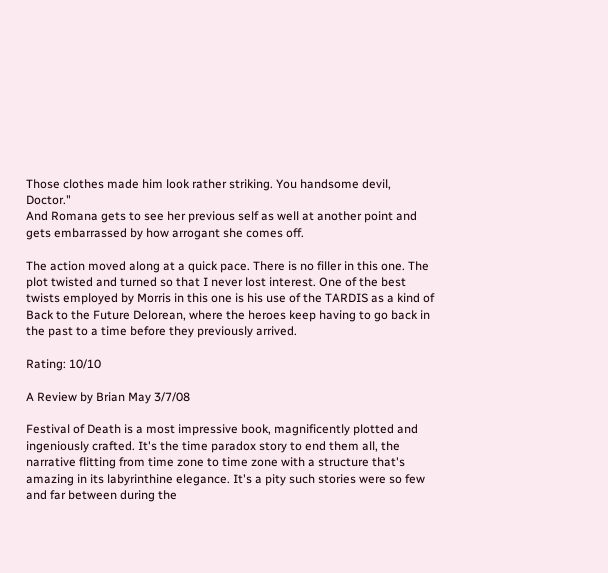Those clothes made him look rather striking. You handsome devil, Doctor."
And Romana gets to see her previous self as well at another point and gets embarrassed by how arrogant she comes off.

The action moved along at a quick pace. There is no filler in this one. The plot twisted and turned so that I never lost interest. One of the best twists employed by Morris in this one is his use of the TARDIS as a kind of Back to the Future Delorean, where the heroes keep having to go back in the past to a time before they previously arrived.

Rating: 10/10

A Review by Brian May 3/7/08

Festival of Death is a most impressive book, magnificently plotted and ingeniously crafted. It's the time paradox story to end them all, the narrative flitting from time zone to time zone with a structure that's amazing in its labyrinthine elegance. It's a pity such stories were so few and far between during the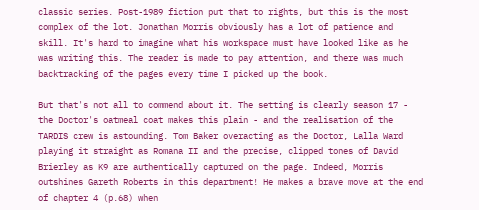classic series. Post-1989 fiction put that to rights, but this is the most complex of the lot. Jonathan Morris obviously has a lot of patience and skill. It's hard to imagine what his workspace must have looked like as he was writing this. The reader is made to pay attention, and there was much backtracking of the pages every time I picked up the book.

But that's not all to commend about it. The setting is clearly season 17 - the Doctor's oatmeal coat makes this plain - and the realisation of the TARDIS crew is astounding. Tom Baker overacting as the Doctor, Lalla Ward playing it straight as Romana II and the precise, clipped tones of David Brierley as K9 are authentically captured on the page. Indeed, Morris outshines Gareth Roberts in this department! He makes a brave move at the end of chapter 4 (p.68) when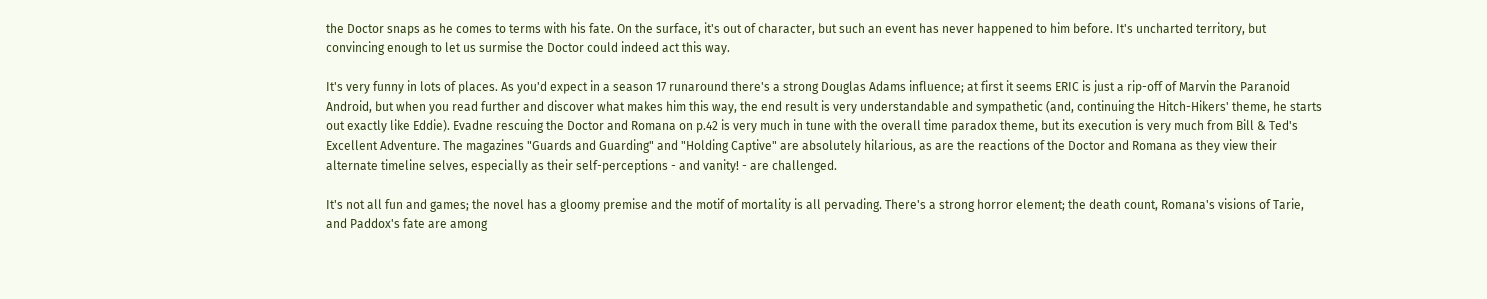the Doctor snaps as he comes to terms with his fate. On the surface, it's out of character, but such an event has never happened to him before. It's uncharted territory, but convincing enough to let us surmise the Doctor could indeed act this way.

It's very funny in lots of places. As you'd expect in a season 17 runaround there's a strong Douglas Adams influence; at first it seems ERIC is just a rip-off of Marvin the Paranoid Android, but when you read further and discover what makes him this way, the end result is very understandable and sympathetic (and, continuing the Hitch-Hikers' theme, he starts out exactly like Eddie). Evadne rescuing the Doctor and Romana on p.42 is very much in tune with the overall time paradox theme, but its execution is very much from Bill & Ted's Excellent Adventure. The magazines "Guards and Guarding" and "Holding Captive" are absolutely hilarious, as are the reactions of the Doctor and Romana as they view their alternate timeline selves, especially as their self-perceptions - and vanity! - are challenged.

It's not all fun and games; the novel has a gloomy premise and the motif of mortality is all pervading. There's a strong horror element; the death count, Romana's visions of Tarie, and Paddox's fate are among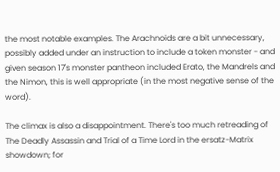the most notable examples. The Arachnoids are a bit unnecessary, possibly added under an instruction to include a token monster - and given season 17's monster pantheon included Erato, the Mandrels and the Nimon, this is well appropriate (in the most negative sense of the word).

The climax is also a disappointment. There's too much retreading of The Deadly Assassin and Trial of a Time Lord in the ersatz-Matrix showdown; for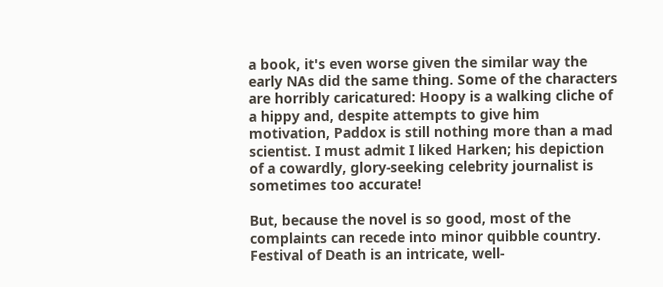a book, it's even worse given the similar way the early NAs did the same thing. Some of the characters are horribly caricatured: Hoopy is a walking cliche of a hippy and, despite attempts to give him motivation, Paddox is still nothing more than a mad scientist. I must admit I liked Harken; his depiction of a cowardly, glory-seeking celebrity journalist is sometimes too accurate!

But, because the novel is so good, most of the complaints can recede into minor quibble country. Festival of Death is an intricate, well-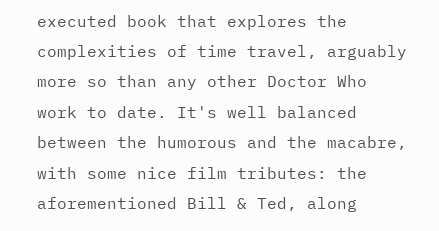executed book that explores the complexities of time travel, arguably more so than any other Doctor Who work to date. It's well balanced between the humorous and the macabre, with some nice film tributes: the aforementioned Bill & Ted, along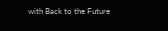with Back to the Future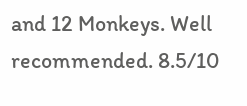and 12 Monkeys. Well recommended. 8.5/10